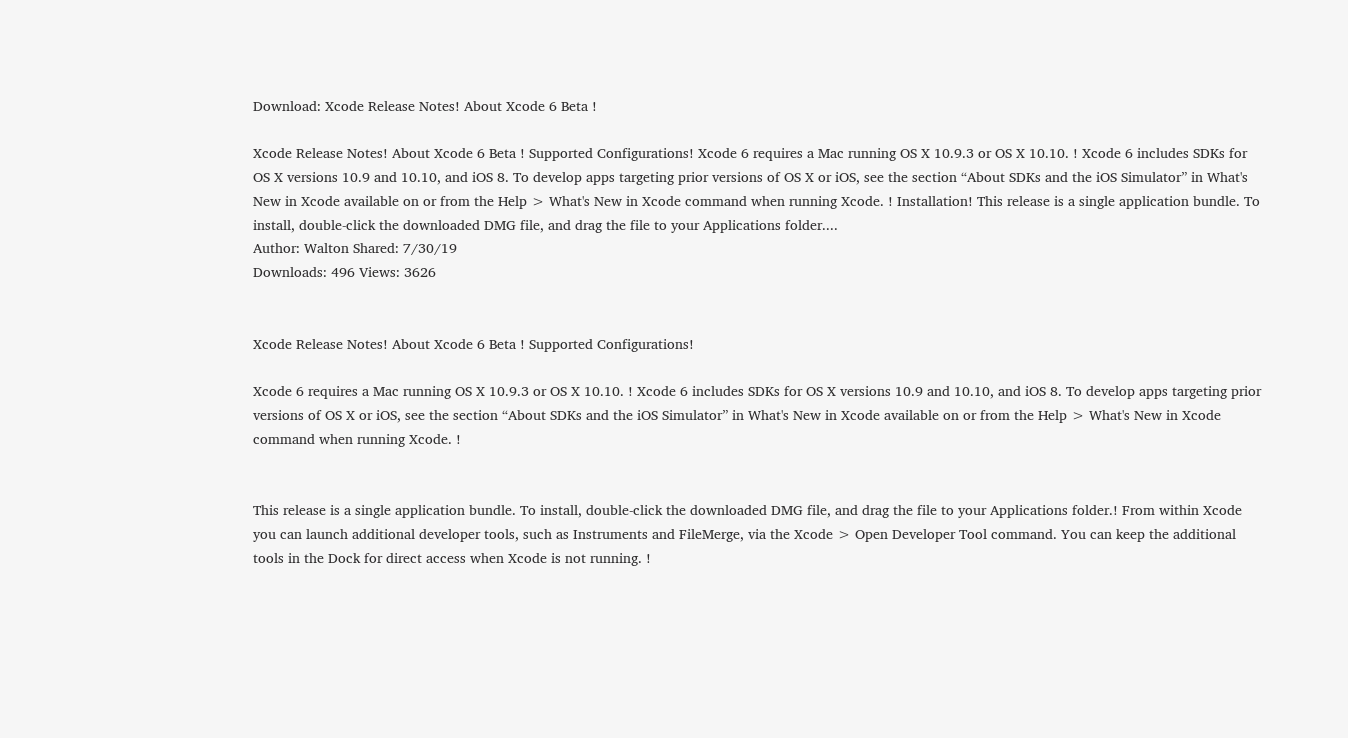Download: Xcode Release Notes! About Xcode 6 Beta !

Xcode Release Notes! About Xcode 6 Beta ! Supported Configurations! Xcode 6 requires a Mac running OS X 10.9.3 or OS X 10.10. ! Xcode 6 includes SDKs for OS X versions 10.9 and 10.10, and iOS 8. To develop apps targeting prior versions of OS X or iOS, see the section “About SDKs and the iOS Simulator” in What's New in Xcode available on or from the Help > What's New in Xcode command when running Xcode. ! Installation! This release is a single application bundle. To install, double-click the downloaded DMG file, and drag the file to your Applications folder....
Author: Walton Shared: 7/30/19
Downloads: 496 Views: 3626


Xcode Release Notes! About Xcode 6 Beta ! Supported Configurations!

Xcode 6 requires a Mac running OS X 10.9.3 or OS X 10.10. ! Xcode 6 includes SDKs for OS X versions 10.9 and 10.10, and iOS 8. To develop apps targeting prior versions of OS X or iOS, see the section “About SDKs and the iOS Simulator” in What's New in Xcode available on or from the Help > What's New in Xcode command when running Xcode. !


This release is a single application bundle. To install, double-click the downloaded DMG file, and drag the file to your Applications folder.! From within Xcode you can launch additional developer tools, such as Instruments and FileMerge, via the Xcode > Open Developer Tool command. You can keep the additional tools in the Dock for direct access when Xcode is not running. !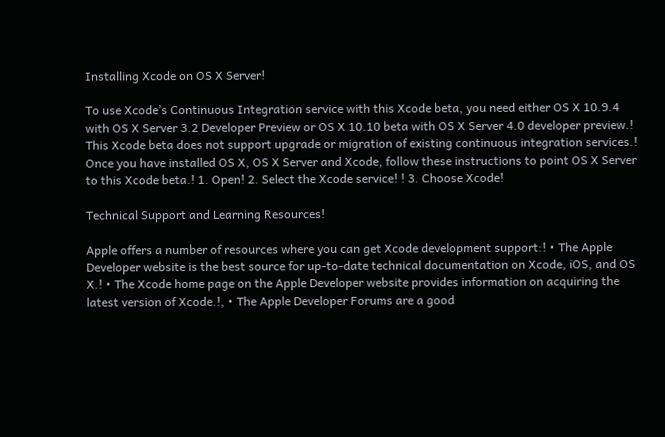Installing Xcode on OS X Server!

To use Xcode’s Continuous Integration service with this Xcode beta, you need either OS X 10.9.4 with OS X Server 3.2 Developer Preview or OS X 10.10 beta with OS X Server 4.0 developer preview.! This Xcode beta does not support upgrade or migration of existing continuous integration services.! Once you have installed OS X, OS X Server and Xcode, follow these instructions to point OS X Server to this Xcode beta.! 1. Open! 2. Select the Xcode service! ! 3. Choose Xcode!

Technical Support and Learning Resources!

Apple offers a number of resources where you can get Xcode development support:! • The Apple Developer website is the best source for up-to-date technical documentation on Xcode, iOS, and OS X.! • The Xcode home page on the Apple Developer website provides information on acquiring the latest version of Xcode.!, • The Apple Developer Forums are a good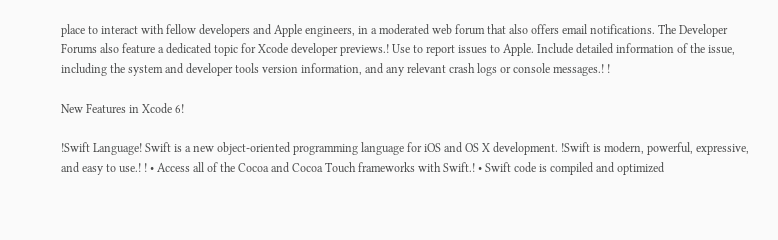place to interact with fellow developers and Apple engineers, in a moderated web forum that also offers email notifications. The Developer Forums also feature a dedicated topic for Xcode developer previews.! Use to report issues to Apple. Include detailed information of the issue, including the system and developer tools version information, and any relevant crash logs or console messages.! !

New Features in Xcode 6!

!Swift Language! Swift is a new object-oriented programming language for iOS and OS X development. !Swift is modern, powerful, expressive, and easy to use.! ! • Access all of the Cocoa and Cocoa Touch frameworks with Swift.! • Swift code is compiled and optimized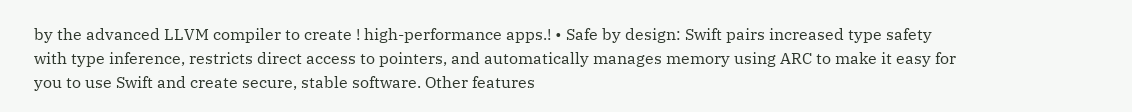by the advanced LLVM compiler to create ! high-performance apps.! • Safe by design: Swift pairs increased type safety with type inference, restricts direct access to pointers, and automatically manages memory using ARC to make it easy for you to use Swift and create secure, stable software. Other features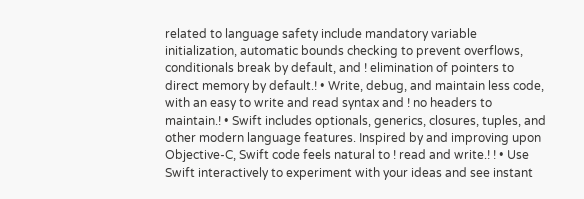related to language safety include mandatory variable initialization, automatic bounds checking to prevent overflows, conditionals break by default, and ! elimination of pointers to direct memory by default.! • Write, debug, and maintain less code, with an easy to write and read syntax and ! no headers to maintain.! • Swift includes optionals, generics, closures, tuples, and other modern language features. Inspired by and improving upon Objective-C, Swift code feels natural to ! read and write.! ! • Use Swift interactively to experiment with your ideas and see instant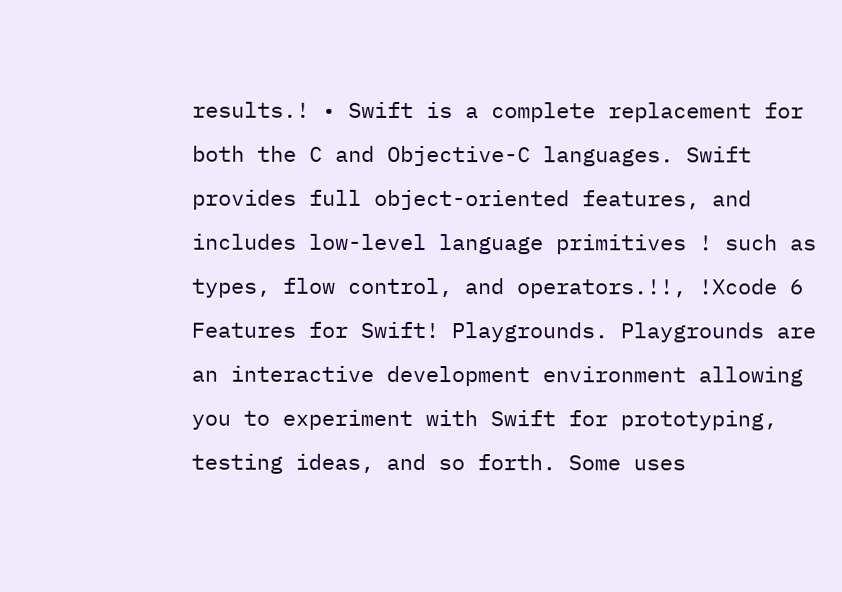results.! • Swift is a complete replacement for both the C and Objective-C languages. Swift provides full object-oriented features, and includes low-level language primitives ! such as types, flow control, and operators.!!, !Xcode 6 Features for Swift! Playgrounds. Playgrounds are an interactive development environment allowing you to experiment with Swift for prototyping, testing ideas, and so forth. Some uses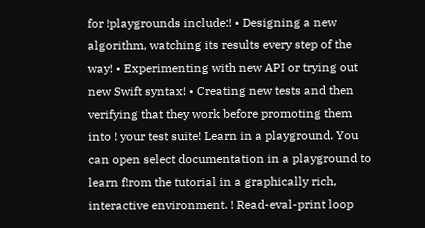for !playgrounds include:! • Designing a new algorithm, watching its results every step of the way! • Experimenting with new API or trying out new Swift syntax! • Creating new tests and then verifying that they work before promoting them into ! your test suite! Learn in a playground. You can open select documentation in a playground to learn f!rom the tutorial in a graphically rich, interactive environment. ! Read-eval-print loop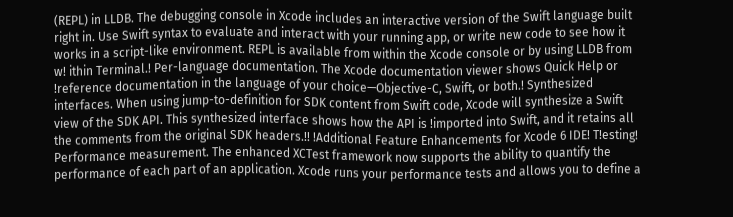(REPL) in LLDB. The debugging console in Xcode includes an interactive version of the Swift language built right in. Use Swift syntax to evaluate and interact with your running app, or write new code to see how it works in a script-like environment. REPL is available from within the Xcode console or by using LLDB from w! ithin Terminal.! Per-language documentation. The Xcode documentation viewer shows Quick Help or !reference documentation in the language of your choice—Objective-C, Swift, or both.! Synthesized interfaces. When using jump-to-definition for SDK content from Swift code, Xcode will synthesize a Swift view of the SDK API. This synthesized interface shows how the API is !imported into Swift, and it retains all the comments from the original SDK headers.!! !Additional Feature Enhancements for Xcode 6 IDE! T!esting! Performance measurement. The enhanced XCTest framework now supports the ability to quantify the performance of each part of an application. Xcode runs your performance tests and allows you to define a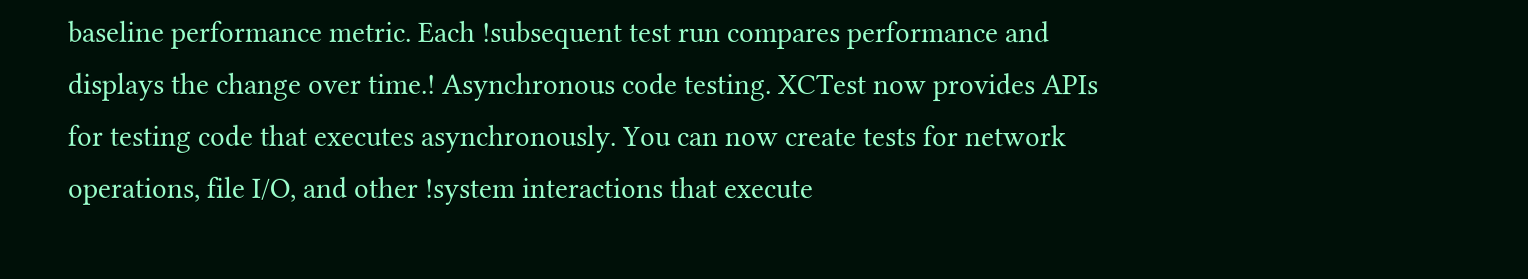baseline performance metric. Each !subsequent test run compares performance and displays the change over time.! Asynchronous code testing. XCTest now provides APIs for testing code that executes asynchronously. You can now create tests for network operations, file I/O, and other !system interactions that execute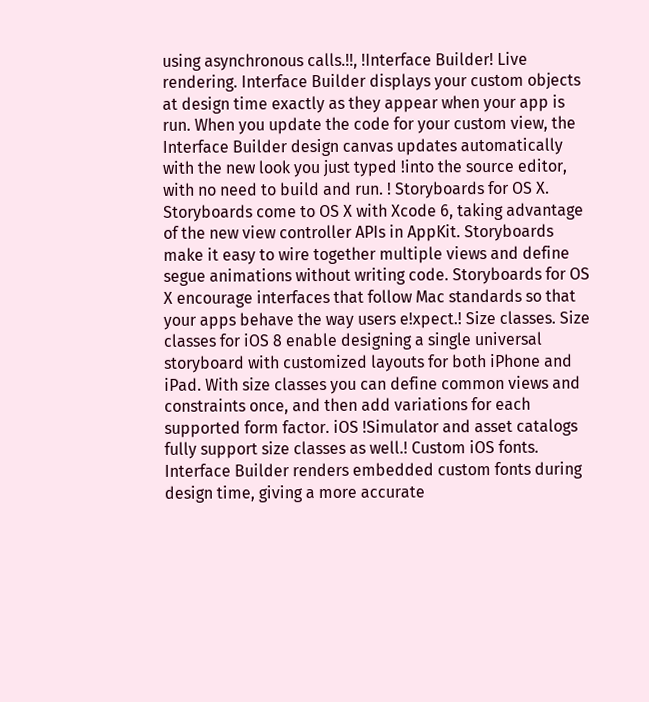using asynchronous calls.!!, !Interface Builder! Live rendering. Interface Builder displays your custom objects at design time exactly as they appear when your app is run. When you update the code for your custom view, the Interface Builder design canvas updates automatically with the new look you just typed !into the source editor, with no need to build and run. ! Storyboards for OS X. Storyboards come to OS X with Xcode 6, taking advantage of the new view controller APIs in AppKit. Storyboards make it easy to wire together multiple views and define segue animations without writing code. Storyboards for OS X encourage interfaces that follow Mac standards so that your apps behave the way users e!xpect.! Size classes. Size classes for iOS 8 enable designing a single universal storyboard with customized layouts for both iPhone and iPad. With size classes you can define common views and constraints once, and then add variations for each supported form factor. iOS !Simulator and asset catalogs fully support size classes as well.! Custom iOS fonts. Interface Builder renders embedded custom fonts during design time, giving a more accurate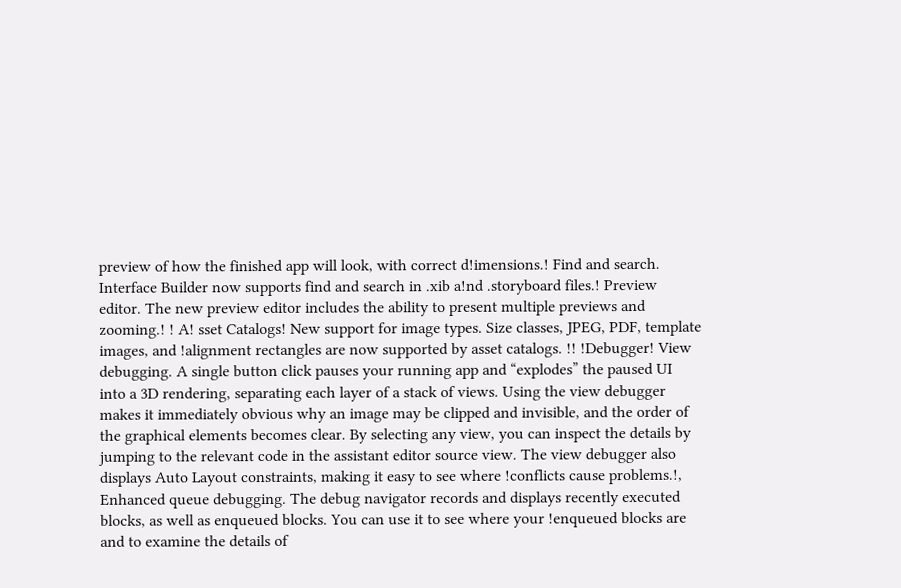preview of how the finished app will look, with correct d!imensions.! Find and search. Interface Builder now supports find and search in .xib a!nd .storyboard files.! Preview editor. The new preview editor includes the ability to present multiple previews and zooming.! ! A! sset Catalogs! New support for image types. Size classes, JPEG, PDF, template images, and !alignment rectangles are now supported by asset catalogs. !! !Debugger! View debugging. A single button click pauses your running app and “explodes” the paused UI into a 3D rendering, separating each layer of a stack of views. Using the view debugger makes it immediately obvious why an image may be clipped and invisible, and the order of the graphical elements becomes clear. By selecting any view, you can inspect the details by jumping to the relevant code in the assistant editor source view. The view debugger also displays Auto Layout constraints, making it easy to see where !conflicts cause problems.!, Enhanced queue debugging. The debug navigator records and displays recently executed blocks, as well as enqueued blocks. You can use it to see where your !enqueued blocks are and to examine the details of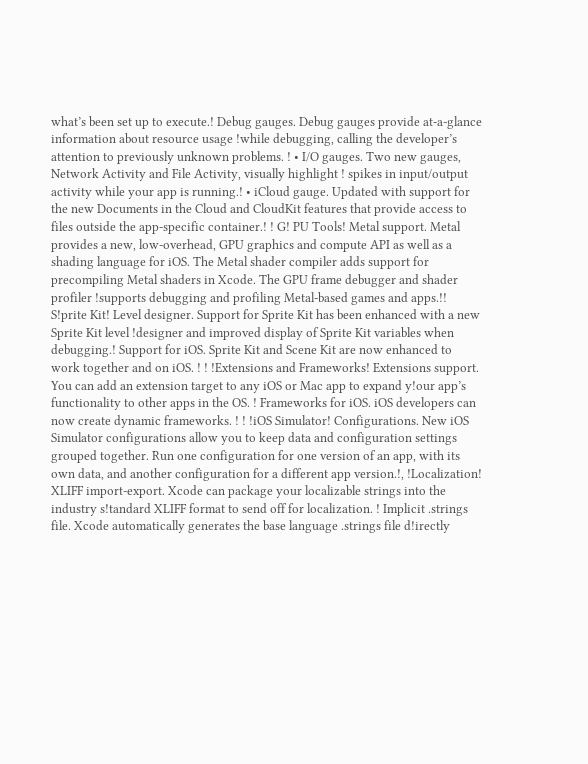what’s been set up to execute.! Debug gauges. Debug gauges provide at-a-glance information about resource usage !while debugging, calling the developer’s attention to previously unknown problems. ! • I/O gauges. Two new gauges, Network Activity and File Activity, visually highlight ! spikes in input/output activity while your app is running.! • iCloud gauge. Updated with support for the new Documents in the Cloud and CloudKit features that provide access to files outside the app-specific container.! ! G! PU Tools! Metal support. Metal provides a new, low-overhead, GPU graphics and compute API as well as a shading language for iOS. The Metal shader compiler adds support for precompiling Metal shaders in Xcode. The GPU frame debugger and shader profiler !supports debugging and profiling Metal-based games and apps.!! S!prite Kit! Level designer. Support for Sprite Kit has been enhanced with a new Sprite Kit level !designer and improved display of Sprite Kit variables when debugging.! Support for iOS. Sprite Kit and Scene Kit are now enhanced to work together and on iOS. ! ! !Extensions and Frameworks! Extensions support. You can add an extension target to any iOS or Mac app to expand y!our app’s functionality to other apps in the OS. ! Frameworks for iOS. iOS developers can now create dynamic frameworks. ! ! !iOS Simulator! Configurations. New iOS Simulator configurations allow you to keep data and configuration settings grouped together. Run one configuration for one version of an app, with its own data, and another configuration for a different app version.!, !Localization! XLIFF import-export. Xcode can package your localizable strings into the industry s!tandard XLIFF format to send off for localization. ! Implicit .strings file. Xcode automatically generates the base language .strings file d!irectly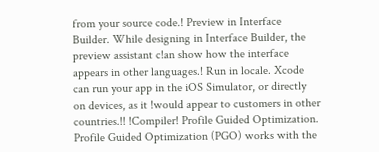from your source code.! Preview in Interface Builder. While designing in Interface Builder, the preview assistant c!an show how the interface appears in other languages.! Run in locale. Xcode can run your app in the iOS Simulator, or directly on devices, as it !would appear to customers in other countries.!! !Compiler! Profile Guided Optimization. Profile Guided Optimization (PGO) works with the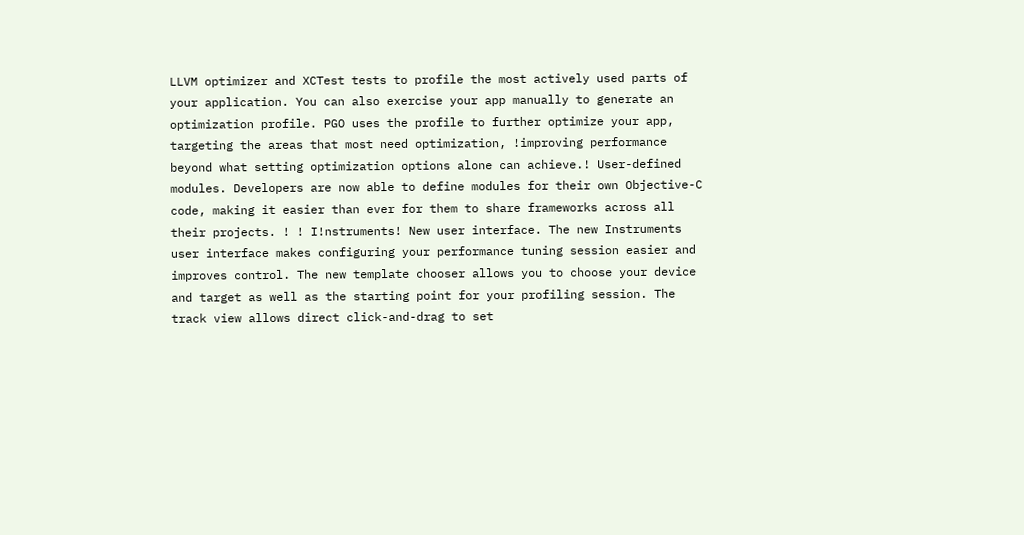LLVM optimizer and XCTest tests to profile the most actively used parts of your application. You can also exercise your app manually to generate an optimization profile. PGO uses the profile to further optimize your app, targeting the areas that most need optimization, !improving performance beyond what setting optimization options alone can achieve.! User-defined modules. Developers are now able to define modules for their own Objective-C code, making it easier than ever for them to share frameworks across all their projects. ! ! I!nstruments! New user interface. The new Instruments user interface makes configuring your performance tuning session easier and improves control. The new template chooser allows you to choose your device and target as well as the starting point for your profiling session. The track view allows direct click-and-drag to set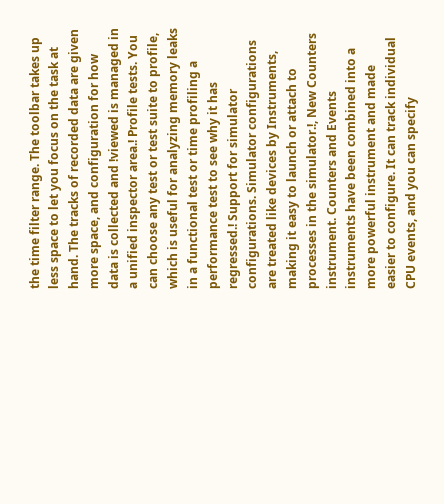the time filter range. The toolbar takes up less space to let you focus on the task at hand. The tracks of recorded data are given more space, and configuration for how data is collected and !viewed is managed in a unified inspector area.! Profile tests. You can choose any test or test suite to profile, which is useful for analyzing memory leaks in a functional test or time profiling a performance test to see why it has regressed.! Support for simulator configurations. Simulator configurations are treated like devices by Instruments, making it easy to launch or attach to processes in the simulator.!, New Counters instrument. Counters and Events instruments have been combined into a more powerful instrument and made easier to configure. It can track individual CPU events, and you can specify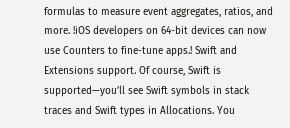formulas to measure event aggregates, ratios, and more. !iOS developers on 64-bit devices can now use Counters to fine-tune apps.! Swift and Extensions support. Of course, Swift is supported—you’ll see Swift symbols in stack traces and Swift types in Allocations. You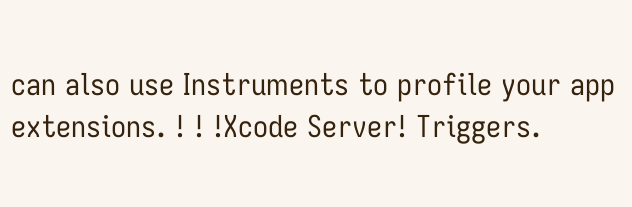can also use Instruments to profile your app extensions. ! ! !Xcode Server! Triggers.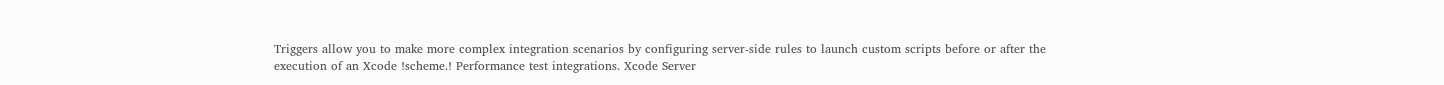Triggers allow you to make more complex integration scenarios by configuring server-side rules to launch custom scripts before or after the execution of an Xcode !scheme.! Performance test integrations. Xcode Server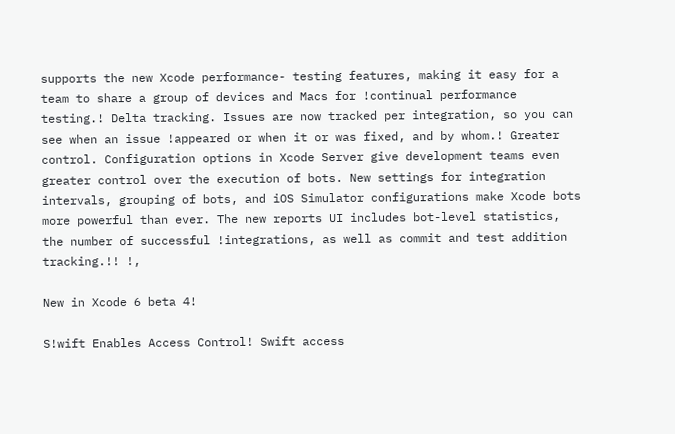supports the new Xcode performance- testing features, making it easy for a team to share a group of devices and Macs for !continual performance testing.! Delta tracking. Issues are now tracked per integration, so you can see when an issue !appeared or when it or was fixed, and by whom.! Greater control. Configuration options in Xcode Server give development teams even greater control over the execution of bots. New settings for integration intervals, grouping of bots, and iOS Simulator configurations make Xcode bots more powerful than ever. The new reports UI includes bot-level statistics, the number of successful !integrations, as well as commit and test addition tracking.!! !,

New in Xcode 6 beta 4!

S!wift Enables Access Control! Swift access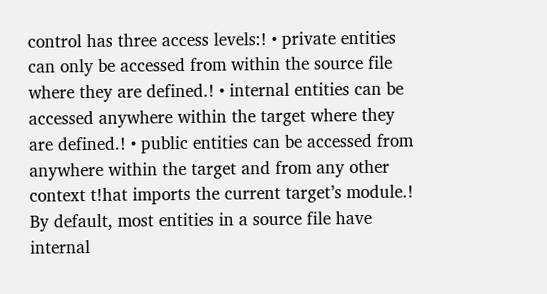control has three access levels:! • private entities can only be accessed from within the source file where they are defined.! • internal entities can be accessed anywhere within the target where they are defined.! • public entities can be accessed from anywhere within the target and from any other context t!hat imports the current target’s module.! By default, most entities in a source file have internal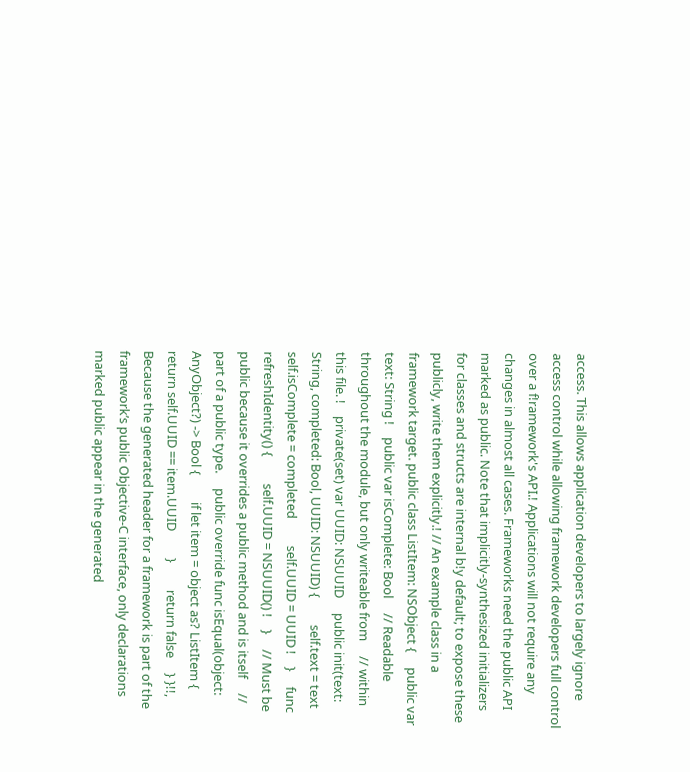access. This allows application developers to largely ignore access control while allowing framework developers full control over a f!ramework's API.! Applications will not require any changes in almost all cases. Frameworks need the public API marked as public. Note that implicitly-synthesized initializers for classes and structs are internal b!y default; to expose these publicly, write them explicitly.! // An example class in a framework target. public class ListItem: NSObject {     public var text: String !    public var isComplete: Bool     // Readable throughout the module, but only writeable from     // within this file. !    private(set) var UUID: NSUUID     public init(text: String, completed: Bool, UUID: NSUUID) {         self.text = text         self.isComplete = completed         self.UUID = UUID !    }     func refreshIdentity() {         self.UUID = NSUUID() !    }     // Must be public because it overrides a public method and is itself     // part of a public type.     public override func isEqual(object: AnyObject?) -> Bool {         if let item = object as? ListItem {             return self.UUID == item.UUID         }         return false     } }!!, Because the generated header for a framework is part of the framework’s public Objective-C interface, only declarations marked public appear in the generated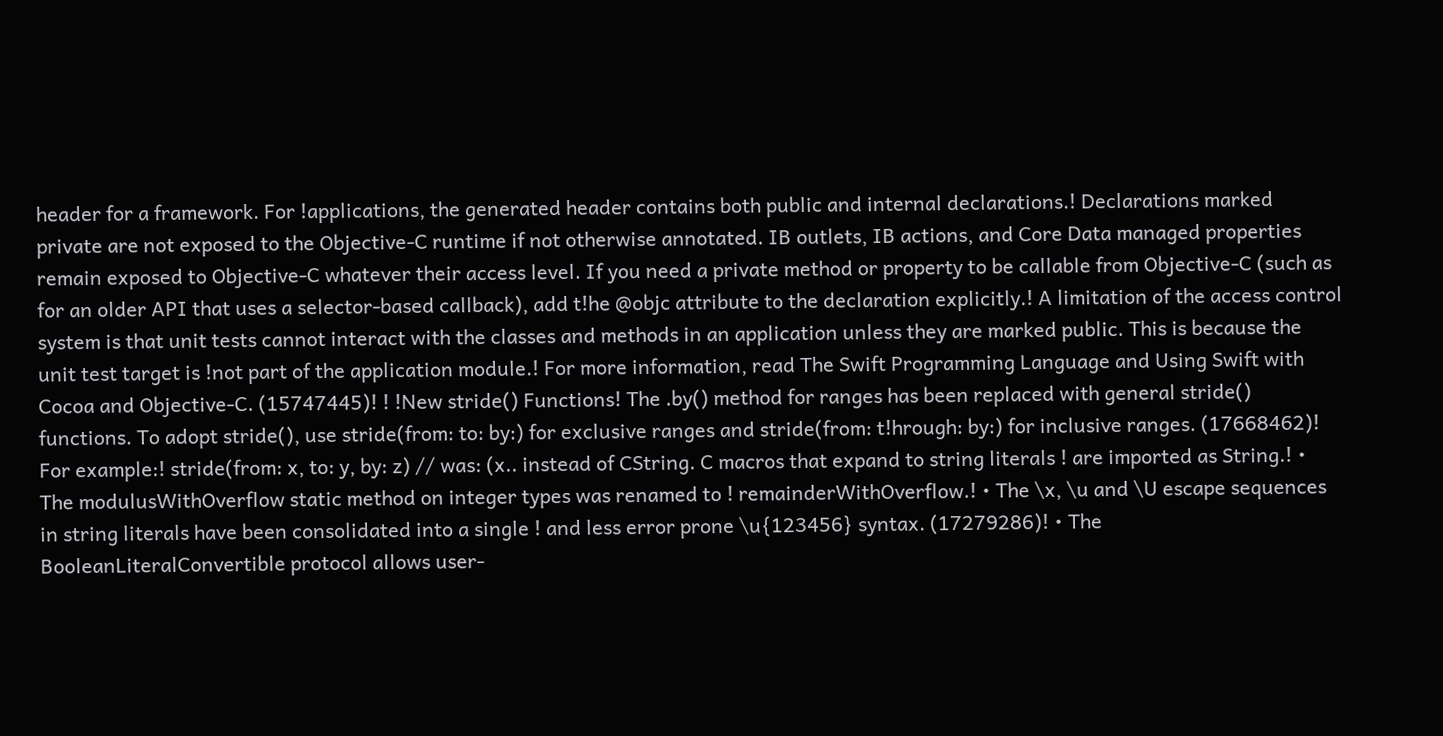header for a framework. For !applications, the generated header contains both public and internal declarations.! Declarations marked private are not exposed to the Objective-C runtime if not otherwise annotated. IB outlets, IB actions, and Core Data managed properties remain exposed to Objective-C whatever their access level. If you need a private method or property to be callable from Objective-C (such as for an older API that uses a selector-based callback), add t!he @objc attribute to the declaration explicitly.! A limitation of the access control system is that unit tests cannot interact with the classes and methods in an application unless they are marked public. This is because the unit test target is !not part of the application module.! For more information, read The Swift Programming Language and Using Swift with Cocoa and Objective-C. (15747445)! ! !New stride() Functions! The .by() method for ranges has been replaced with general stride() functions. To adopt stride(), use stride(from: to: by:) for exclusive ranges and stride(from: t!hrough: by:) for inclusive ranges. (17668462)! For example:! stride(from: x, to: y, by: z) // was: (x.. instead of CString. C macros that expand to string literals ! are imported as String.! • The modulusWithOverflow static method on integer types was renamed to ! remainderWithOverflow.! • The \x, \u and \U escape sequences in string literals have been consolidated into a single ! and less error prone \u{123456} syntax. (17279286)! • The BooleanLiteralConvertible protocol allows user-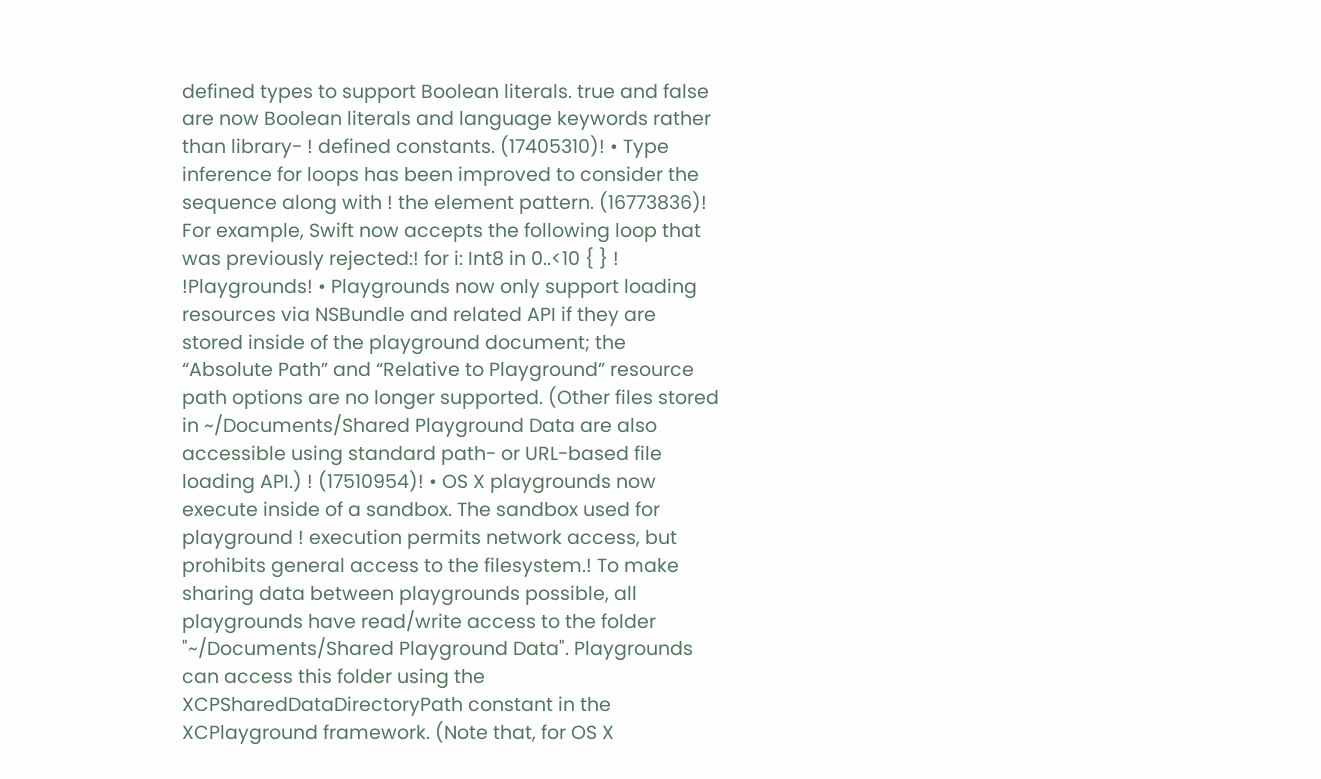defined types to support Boolean literals. true and false are now Boolean literals and language keywords rather than library- ! defined constants. (17405310)! • Type inference for loops has been improved to consider the sequence along with ! the element pattern. (16773836)! For example, Swift now accepts the following loop that was previously rejected:! for i: Int8 in 0..<10 { } ! !Playgrounds! • Playgrounds now only support loading resources via NSBundle and related API if they are stored inside of the playground document; the “Absolute Path” and “Relative to Playground” resource path options are no longer supported. (Other files stored in ~/Documents/Shared Playground Data are also accessible using standard path- or URL-based file loading API.) ! (17510954)! • OS X playgrounds now execute inside of a sandbox. The sandbox used for playground ! execution permits network access, but prohibits general access to the filesystem.! To make sharing data between playgrounds possible, all playgrounds have read/write access to the folder "~/Documents/Shared Playground Data". Playgrounds can access this folder using the XCPSharedDataDirectoryPath constant in the XCPlayground framework. (Note that, for OS X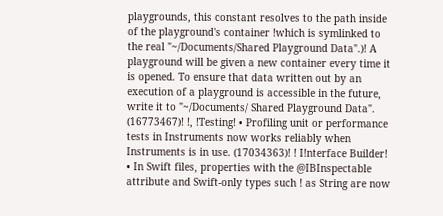playgrounds, this constant resolves to the path inside of the playground's container !which is symlinked to the real "~/Documents/Shared Playground Data".)! A playground will be given a new container every time it is opened. To ensure that data written out by an execution of a playground is accessible in the future, write it to "~/Documents/ Shared Playground Data". (16773467)! !, !Testing! • Profiling unit or performance tests in Instruments now works reliably when Instruments is in use. (17034363)! ! I!nterface Builder! • In Swift files, properties with the @IBInspectable attribute and Swift-only types such ! as String are now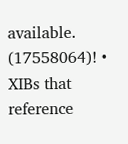available. (17558064)! • XIBs that reference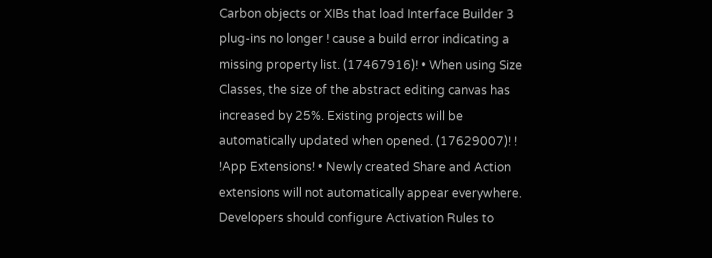Carbon objects or XIBs that load Interface Builder 3 plug-ins no longer ! cause a build error indicating a missing property list. (17467916)! • When using Size Classes, the size of the abstract editing canvas has increased by 25%. Existing projects will be automatically updated when opened. (17629007)! ! !App Extensions! • Newly created Share and Action extensions will not automatically appear everywhere. Developers should configure Activation Rules to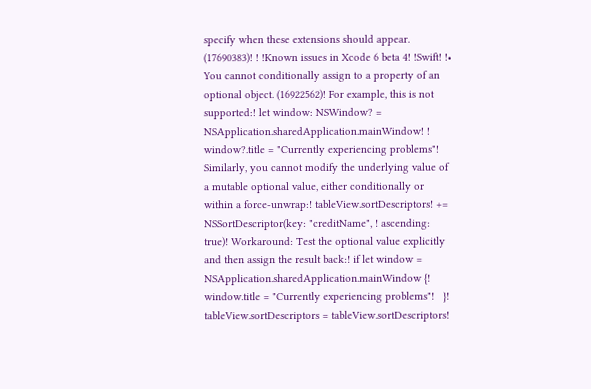specify when these extensions should appear. (17690383)! ! !Known issues in Xcode 6 beta 4! !Swift! !• You cannot conditionally assign to a property of an optional object. (16922562)! For example, this is not supported:! let window: NSWindow? = NSApplication.sharedApplication.mainWindow! ! window?.title = "Currently experiencing problems"! Similarly, you cannot modify the underlying value of a mutable optional value, either conditionally or within a force-unwrap:! tableView.sortDescriptors! += NSSortDescriptor(key: "creditName", ! ascending: true)! Workaround: Test the optional value explicitly and then assign the result back:! if let window = NSApplication.sharedApplication.mainWindow {!     window.title = "Currently experiencing problems"!   }! tableView.sortDescriptors = tableView.sortDescriptors!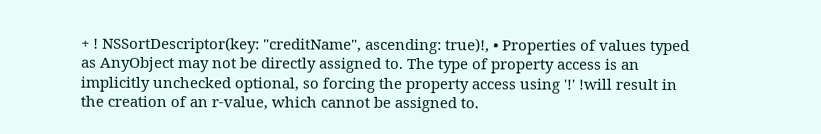+ ! NSSortDescriptor(key: "creditName", ascending: true)!, • Properties of values typed as AnyObject may not be directly assigned to. The type of property access is an implicitly unchecked optional, so forcing the property access using '!' !will result in the creation of an r-value, which cannot be assigned to.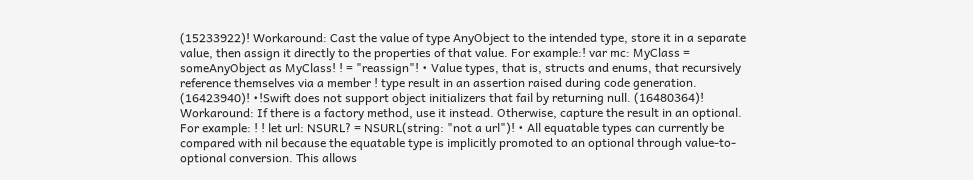(15233922)! Workaround: Cast the value of type AnyObject to the intended type, store it in a separate value, then assign it directly to the properties of that value. For example:! var mc: MyClass = someAnyObject as MyClass! ! = "reassign"! • Value types, that is, structs and enums, that recursively reference themselves via a member ! type result in an assertion raised during code generation. (16423940)! •!Swift does not support object initializers that fail by returning null. (16480364)! Workaround: If there is a factory method, use it instead. Otherwise, capture the result in an optional. For example: ! ! let url: NSURL? = NSURL(string: "not a url")! • All equatable types can currently be compared with nil because the equatable type is implicitly promoted to an optional through value-to-optional conversion. This allows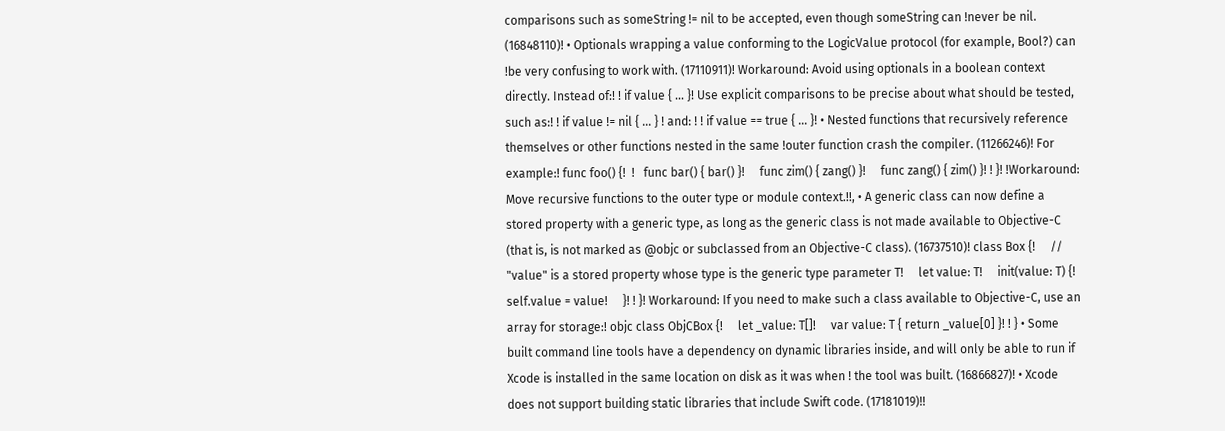comparisons such as someString != nil to be accepted, even though someString can !never be nil. (16848110)! • Optionals wrapping a value conforming to the LogicValue protocol (for example, Bool?) can !be very confusing to work with. (17110911)! Workaround: Avoid using optionals in a boolean context directly. Instead of:! ! if value { ... }! Use explicit comparisons to be precise about what should be tested, such as:! ! if value != nil { ... } ! and: ! ! if value == true { ... }! • Nested functions that recursively reference themselves or other functions nested in the same !outer function crash the compiler. (11266246)! For example:! func foo() {!  !   func bar() { bar() }!     func zim() { zang() }!     func zang() { zim() }! ! }! !Workaround: Move recursive functions to the outer type or module context.!!, • A generic class can now define a stored property with a generic type, as long as the generic class is not made available to Objective-C (that is, is not marked as @objc or subclassed from an Objective-C class). (16737510)! class Box {!     // "value" is a stored property whose type is the generic type parameter T!     let value: T!     init(value: T) {!         self.value = value!     }! ! }! Workaround: If you need to make such a class available to Objective-C, use an array for storage:! objc class ObjCBox {!     let _value: T[]!     var value: T { return _value[0] }! ! } • Some built command line tools have a dependency on dynamic libraries inside, and will only be able to run if Xcode is installed in the same location on disk as it was when ! the tool was built. (16866827)! • Xcode does not support building static libraries that include Swift code. (17181019)!!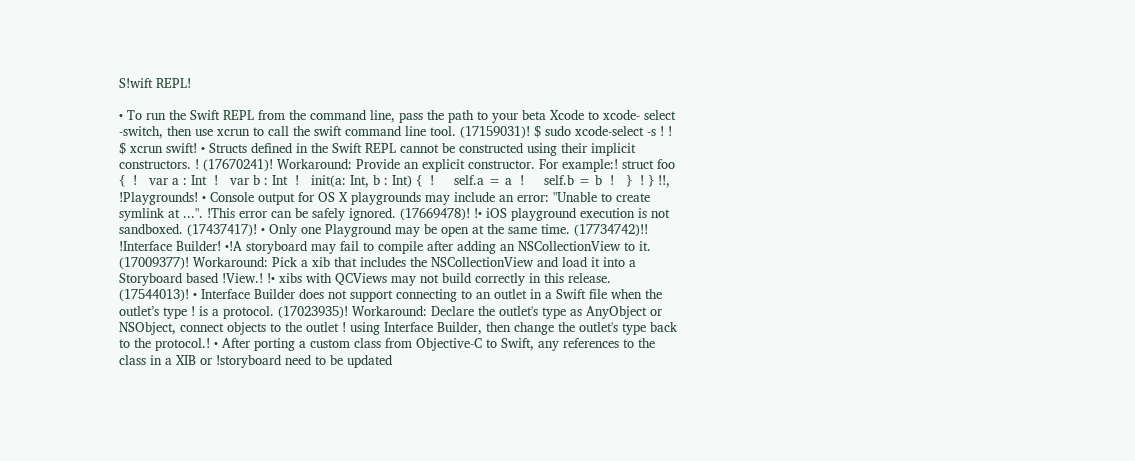S!wift REPL!

• To run the Swift REPL from the command line, pass the path to your beta Xcode to xcode- select -switch, then use xcrun to call the swift command line tool. (17159031)! $ sudo xcode-select -s ! ! $ xcrun swift! • Structs defined in the Swift REPL cannot be constructed using their implicit constructors. ! (17670241)! Workaround: Provide an explicit constructor. For example:! struct foo {  !   var a : Int  !   var b : Int  !   init(a: Int, b : Int) {  !     self.a = a  !     self.b = b  !   }  ! } !!, !Playgrounds! • Console output for OS X playgrounds may include an error: "Unable to create symlink at ...". !This error can be safely ignored. (17669478)! !• iOS playground execution is not sandboxed. (17437417)! • Only one Playground may be open at the same time. (17734742)!! !Interface Builder! •!A storyboard may fail to compile after adding an NSCollectionView to it. (17009377)! Workaround: Pick a xib that includes the NSCollectionView and load it into a Storyboard based !View.! !• xibs with QCViews may not build correctly in this release. (17544013)! • Interface Builder does not support connecting to an outlet in a Swift file when the outlet’s type ! is a protocol. (17023935)! Workaround: Declare the outlet's type as AnyObject or NSObject, connect objects to the outlet ! using Interface Builder, then change the outlet's type back to the protocol.! • After porting a custom class from Objective-C to Swift, any references to the class in a XIB or !storyboard need to be updated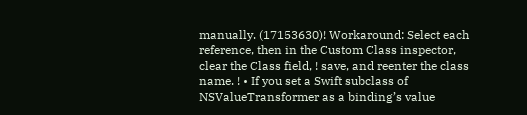manually. (17153630)! Workaround: Select each reference, then in the Custom Class inspector, clear the Class field, ! save, and reenter the class name. ! • If you set a Swift subclass of NSValueTransformer as a binding’s value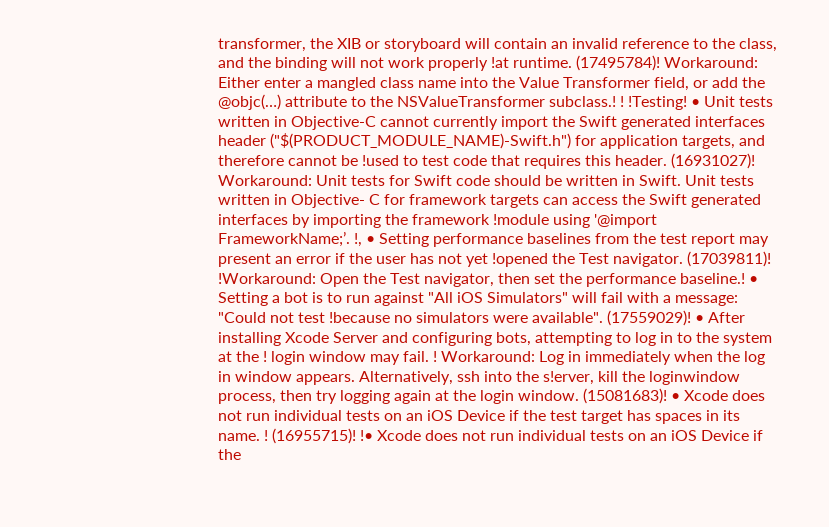transformer, the XIB or storyboard will contain an invalid reference to the class, and the binding will not work properly !at runtime. (17495784)! Workaround: Either enter a mangled class name into the Value Transformer field, or add the @objc(…) attribute to the NSValueTransformer subclass.! ! !Testing! • Unit tests written in Objective-C cannot currently import the Swift generated interfaces header ("$(PRODUCT_MODULE_NAME)-Swift.h") for application targets, and therefore cannot be !used to test code that requires this header. (16931027)! Workaround: Unit tests for Swift code should be written in Swift. Unit tests written in Objective- C for framework targets can access the Swift generated interfaces by importing the framework !module using '@import FrameworkName;’. !, • Setting performance baselines from the test report may present an error if the user has not yet !opened the Test navigator. (17039811)! !Workaround: Open the Test navigator, then set the performance baseline.! • Setting a bot is to run against "All iOS Simulators" will fail with a message: "Could not test !because no simulators were available". (17559029)! • After installing Xcode Server and configuring bots, attempting to log in to the system at the ! login window may fail. ! Workaround: Log in immediately when the log in window appears. Alternatively, ssh into the s!erver, kill the loginwindow process, then try logging again at the login window. (15081683)! • Xcode does not run individual tests on an iOS Device if the test target has spaces in its name. ! (16955715)! !• Xcode does not run individual tests on an iOS Device if the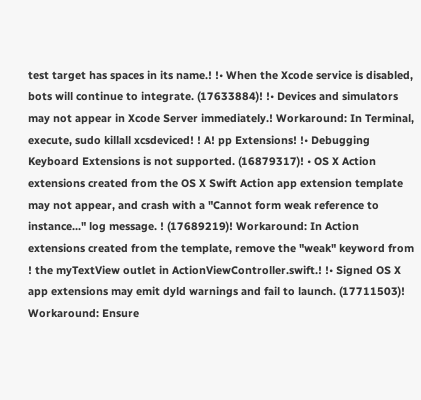test target has spaces in its name.! !• When the Xcode service is disabled, bots will continue to integrate. (17633884)! !• Devices and simulators may not appear in Xcode Server immediately.! Workaround: In Terminal, execute, sudo killall xcsdeviced! ! A! pp Extensions! !• Debugging Keyboard Extensions is not supported. (16879317)! • OS X Action extensions created from the OS X Swift Action app extension template may not appear, and crash with a "Cannot form weak reference to instance..." log message. ! (17689219)! Workaround: In Action extensions created from the template, remove the "weak" keyword from ! the myTextView outlet in ActionViewController.swift.! !• Signed OS X app extensions may emit dyld warnings and fail to launch. (17711503)! Workaround: Ensure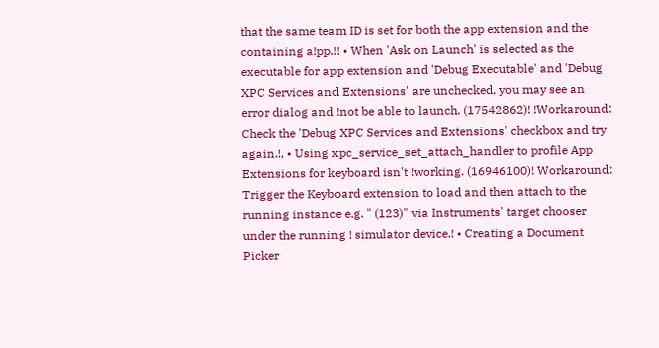that the same team ID is set for both the app extension and the containing a!pp.!! • When 'Ask on Launch' is selected as the executable for app extension and 'Debug Executable' and 'Debug XPC Services and Extensions' are unchecked, you may see an error dialog and !not be able to launch. (17542862)! !Workaround: Check the 'Debug XPC Services and Extensions' checkbox and try again.!, • Using xpc_service_set_attach_handler to profile App Extensions for keyboard isn't !working. (16946100)! Workaround: Trigger the Keyboard extension to load and then attach to the running instance e.g. " (123)" via Instruments' target chooser under the running ! simulator device.! • Creating a Document Picker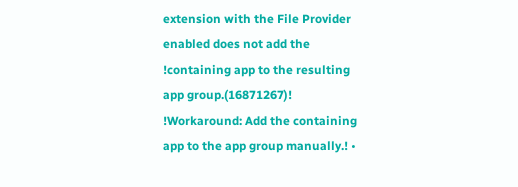extension with the File Provider enabled does not add the !containing app to the resulting app group.(16871267)! !Workaround: Add the containing app to the app group manually.! •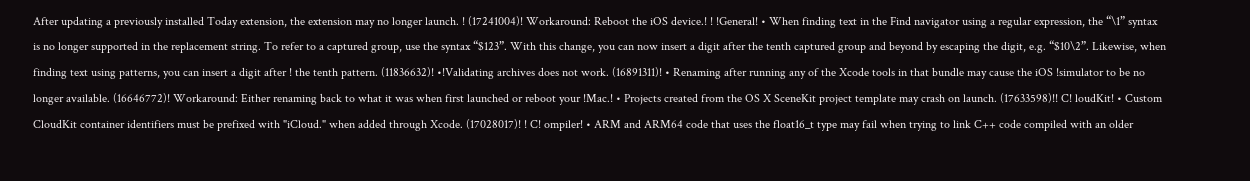After updating a previously installed Today extension, the extension may no longer launch. ! (17241004)! Workaround: Reboot the iOS device.! ! !General! • When finding text in the Find navigator using a regular expression, the “\1” syntax is no longer supported in the replacement string. To refer to a captured group, use the syntax “$123”. With this change, you can now insert a digit after the tenth captured group and beyond by escaping the digit, e.g. “$10\2”. Likewise, when finding text using patterns, you can insert a digit after ! the tenth pattern. (11836632)! •!Validating archives does not work. (16891311)! • Renaming after running any of the Xcode tools in that bundle may cause the iOS !simulator to be no longer available. (16646772)! Workaround: Either renaming back to what it was when first launched or reboot your !Mac.! • Projects created from the OS X SceneKit project template may crash on launch. (17633598)!! C! loudKit! • Custom CloudKit container identifiers must be prefixed with "iCloud." when added through Xcode. (17028017)! ! C! ompiler! • ARM and ARM64 code that uses the float16_t type may fail when trying to link C++ code compiled with an older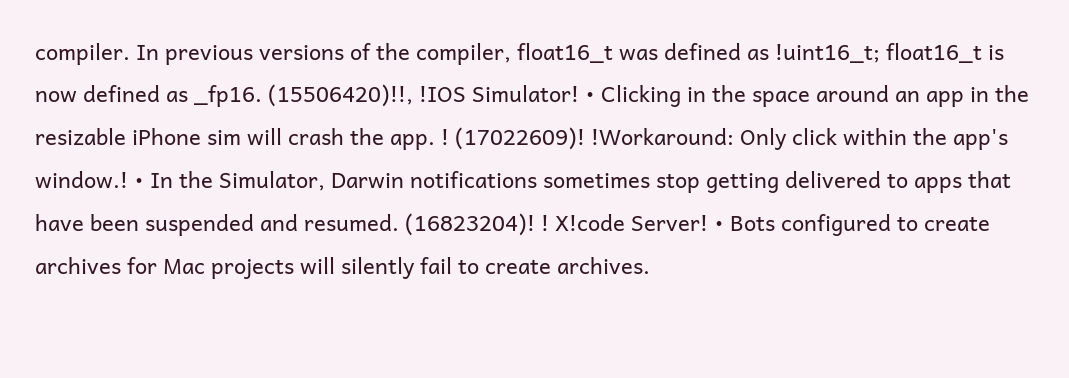compiler. In previous versions of the compiler, float16_t was defined as !uint16_t; float16_t is now defined as _fp16. (15506420)!!, !IOS Simulator! • Clicking in the space around an app in the resizable iPhone sim will crash the app. ! (17022609)! !Workaround: Only click within the app's window.! • In the Simulator, Darwin notifications sometimes stop getting delivered to apps that have been suspended and resumed. (16823204)! ! X!code Server! • Bots configured to create archives for Mac projects will silently fail to create archives.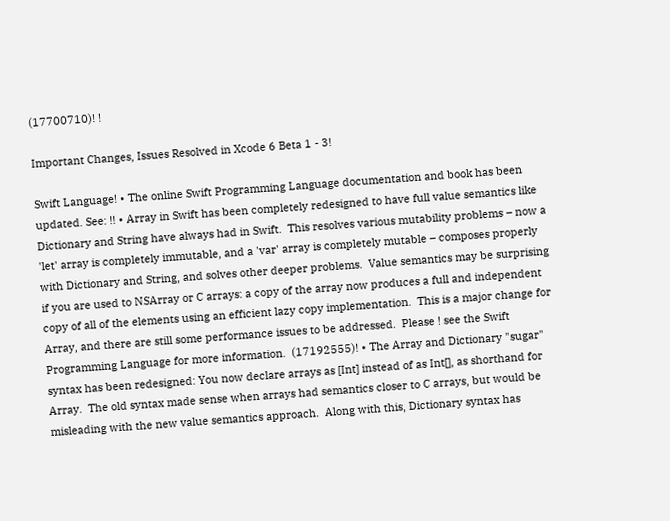(17700710)! !

Important Changes, Issues Resolved in Xcode 6 Beta 1 - 3!

Swift Language! • The online Swift Programming Language documentation and book has been updated. See: !! • Array in Swift has been completely redesigned to have full value semantics like Dictionary and String have always had in Swift.  This resolves various mutability problems – now a 'let' array is completely immutable, and a 'var' array is completely mutable – composes properly with Dictionary and String, and solves other deeper problems.  Value semantics may be surprising if you are used to NSArray or C arrays: a copy of the array now produces a full and independent copy of all of the elements using an efficient lazy copy implementation.  This is a major change for Array, and there are still some performance issues to be addressed.  Please ! see the Swift Programming Language for more information.  (17192555)! • The Array and Dictionary "sugar" syntax has been redesigned: You now declare arrays as [Int] instead of as Int[], as shorthand for Array.  The old syntax made sense when arrays had semantics closer to C arrays, but would be misleading with the new value semantics approach.  Along with this, Dictionary syntax has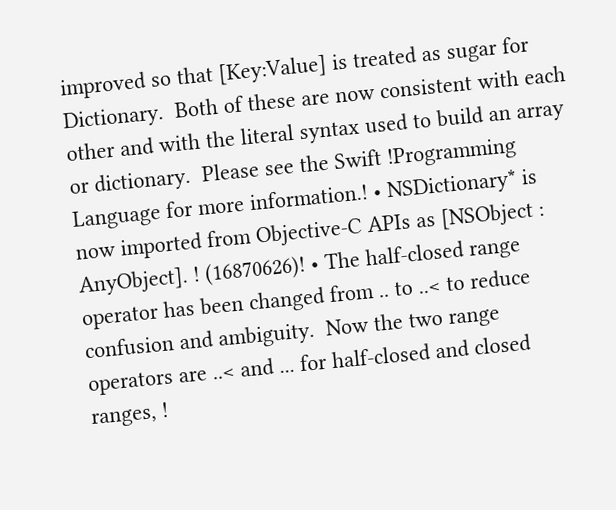improved so that [Key:Value] is treated as sugar for Dictionary.  Both of these are now consistent with each other and with the literal syntax used to build an array or dictionary.  Please see the Swift !Programming Language for more information.! • NSDictionary* is now imported from Objective-C APIs as [NSObject : AnyObject]. ! (16870626)! • The half-closed range operator has been changed from .. to ..< to reduce confusion and ambiguity.  Now the two range operators are ..< and ... for half-closed and closed ranges, !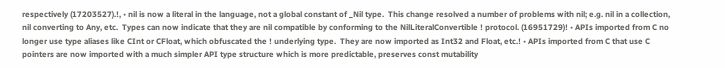respectively (17203527).!, • nil is now a literal in the language, not a global constant of _Nil type.  This change resolved a number of problems with nil; e.g. nil in a collection, nil converting to Any, etc.  Types can now indicate that they are nil compatible by conforming to the NilLiteralConvertible ! protocol. (16951729)! • APIs imported from C no longer use type aliases like CInt or CFloat, which obfuscated the ! underlying type.  They are now imported as Int32 and Float, etc.! • APIs imported from C that use C pointers are now imported with a much simpler API type structure which is more predictable, preserves const mutability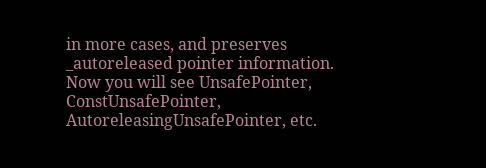in more cases, and preserves _autoreleased pointer information.  Now you will see UnsafePointer, ConstUnsafePointer, AutoreleasingUnsafePointer, etc.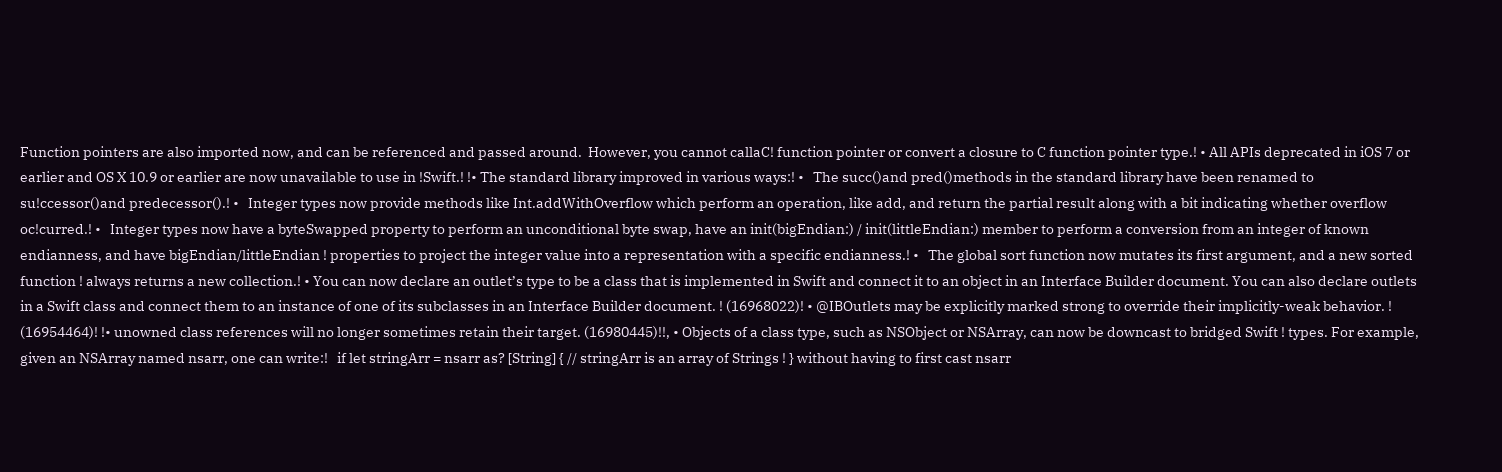Function pointers are also imported now, and can be referenced and passed around.  However, you cannot callaC! function pointer or convert a closure to C function pointer type.! • All APIs deprecated in iOS 7 or earlier and OS X 10.9 or earlier are now unavailable to use in !Swift.! !• The standard library improved in various ways:! •   The succ()and pred()methods in the standard library have been renamed to su!ccessor()and predecessor().! •   Integer types now provide methods like Int.addWithOverflow which perform an operation, like add, and return the partial result along with a bit indicating whether overflow oc!curred.! •   Integer types now have a byteSwapped property to perform an unconditional byte swap, have an init(bigEndian:) / init(littleEndian:) member to perform a conversion from an integer of known endianness, and have bigEndian/littleEndian ! properties to project the integer value into a representation with a specific endianness.! •   The global sort function now mutates its first argument, and a new sorted function ! always returns a new collection.! • You can now declare an outlet’s type to be a class that is implemented in Swift and connect it to an object in an Interface Builder document. You can also declare outlets in a Swift class and connect them to an instance of one of its subclasses in an Interface Builder document. ! (16968022)! • @IBOutlets may be explicitly marked strong to override their implicitly-weak behavior. ! (16954464)! !• unowned class references will no longer sometimes retain their target. (16980445)!!, • Objects of a class type, such as NSObject or NSArray, can now be downcast to bridged Swift ! types. For example, given an NSArray named nsarr, one can write:!   if let stringArr = nsarr as? [String] { // stringArr is an array of Strings ! } without having to first cast nsarr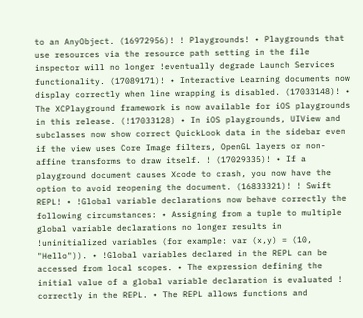to an AnyObject. (16972956)! ! Playgrounds! • Playgrounds that use resources via the resource path setting in the file inspector will no longer !eventually degrade Launch Services functionality. (17089171)! • Interactive Learning documents now display correctly when line wrapping is disabled. (17033148)! • The XCPlayground framework is now available for iOS playgrounds in this release. (!17033128) • In iOS playgrounds, UIView and subclasses now show correct QuickLook data in the sidebar even if the view uses Core Image filters, OpenGL layers or non-affine transforms to draw itself. ! (17029335)! • If a playground document causes Xcode to crash, you now have the option to avoid reopening the document. (16833321)! ! Swift REPL! • !Global variable declarations now behave correctly the following circumstances: • Assigning from a tuple to multiple global variable declarations no longer results in !uninitialized variables (for example: var (x,y) = (10, "Hello")). • !Global variables declared in the REPL can be accessed from local scopes. • The expression defining the initial value of a global variable declaration is evaluated ! correctly in the REPL. • The REPL allows functions and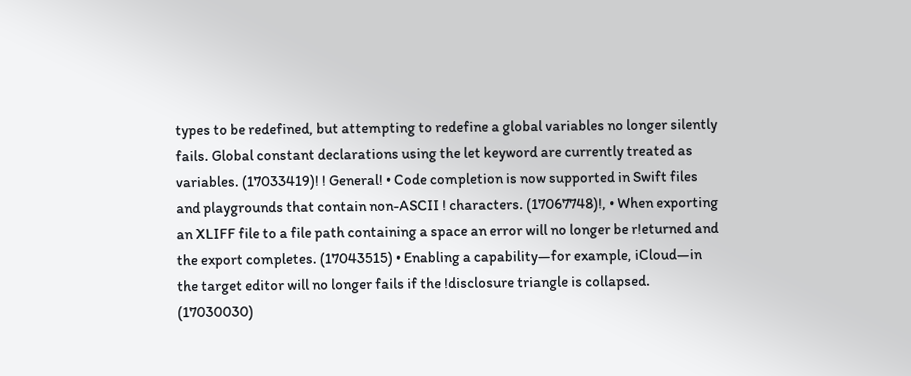types to be redefined, but attempting to redefine a global variables no longer silently fails. Global constant declarations using the let keyword are currently treated as variables. (17033419)! ! General! • Code completion is now supported in Swift files and playgrounds that contain non-ASCII ! characters. (17067748)!, • When exporting an XLIFF file to a file path containing a space an error will no longer be r!eturned and the export completes. (17043515) • Enabling a capability—for example, iCloud—in the target editor will no longer fails if the !disclosure triangle is collapsed. (17030030)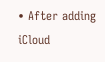• After adding iCloud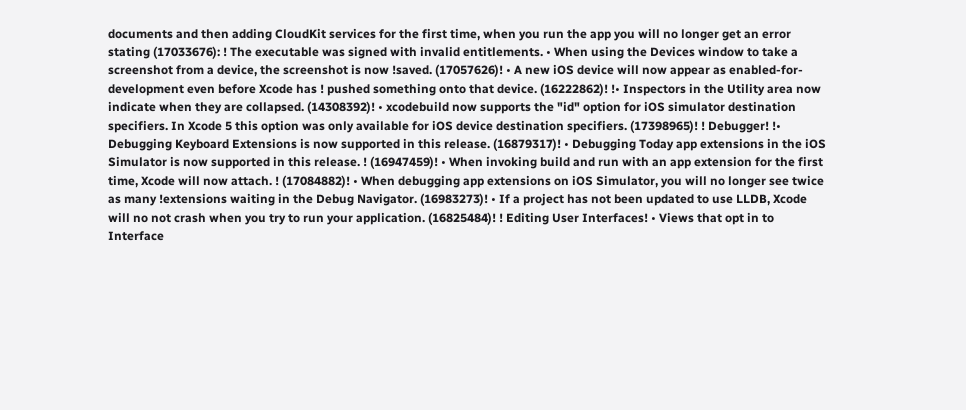documents and then adding CloudKit services for the first time, when you run the app you will no longer get an error stating (17033676): ! The executable was signed with invalid entitlements. • When using the Devices window to take a screenshot from a device, the screenshot is now !saved. (17057626)! • A new iOS device will now appear as enabled-for-development even before Xcode has ! pushed something onto that device. (16222862)! !• Inspectors in the Utility area now indicate when they are collapsed. (14308392)! • xcodebuild now supports the "id" option for iOS simulator destination specifiers. In Xcode 5 this option was only available for iOS device destination specifiers. (17398965)! ! Debugger! !• Debugging Keyboard Extensions is now supported in this release. (16879317)! • Debugging Today app extensions in the iOS Simulator is now supported in this release. ! (16947459)! • When invoking build and run with an app extension for the first time, Xcode will now attach. ! (17084882)! • When debugging app extensions on iOS Simulator, you will no longer see twice as many !extensions waiting in the Debug Navigator. (16983273)! • If a project has not been updated to use LLDB, Xcode will no not crash when you try to run your application. (16825484)! ! Editing User Interfaces! • Views that opt in to Interface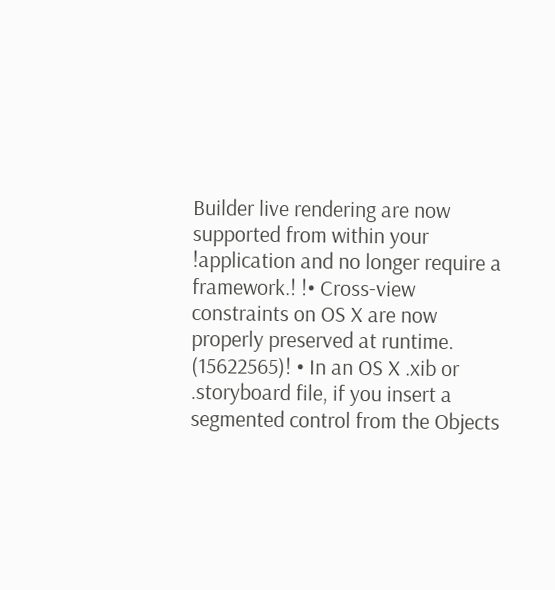Builder live rendering are now supported from within your !application and no longer require a framework.! !• Cross-view constraints on OS X are now properly preserved at runtime. (15622565)! • In an OS X .xib or .storyboard file, if you insert a segmented control from the Objects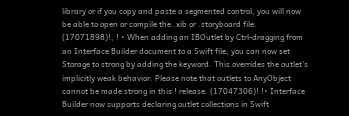library or if you copy and paste a segmented control, you will now be able to open or compile the .xib or .storyboard file. (17071898)!, ! • When adding an IBOutlet by Ctrl-dragging from an Interface Builder document to a Swift file, you can now set Storage to strong by adding the keyword. This overrides the outlet’s implicitly weak behavior. Please note that outlets to AnyObject cannot be made strong in this ! release. (17047306)! !• Interface Builder now supports declaring outlet collections in Swift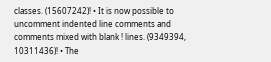classes. (15607242)! • It is now possible to uncomment indented line comments and comments mixed with blank ! lines. (9349394, 10311436)! • The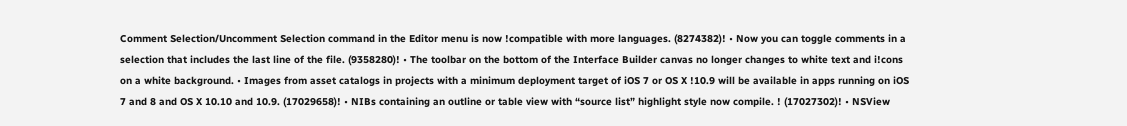Comment Selection/Uncomment Selection command in the Editor menu is now !compatible with more languages. (8274382)! • Now you can toggle comments in a selection that includes the last line of the file. (9358280)! • The toolbar on the bottom of the Interface Builder canvas no longer changes to white text and i!cons on a white background. • Images from asset catalogs in projects with a minimum deployment target of iOS 7 or OS X !10.9 will be available in apps running on iOS 7 and 8 and OS X 10.10 and 10.9. (17029658)! • NIBs containing an outline or table view with “source list” highlight style now compile. ! (17027302)! • NSView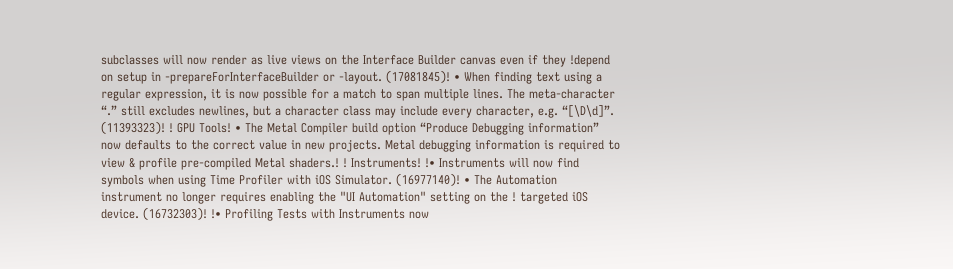subclasses will now render as live views on the Interface Builder canvas even if they !depend on setup in -prepareForInterfaceBuilder or -layout. (17081845)! • When finding text using a regular expression, it is now possible for a match to span multiple lines. The meta-character “.” still excludes newlines, but a character class may include every character, e.g. “[\D\d]”. (11393323)! ! GPU Tools! • The Metal Compiler build option “Produce Debugging information” now defaults to the correct value in new projects. Metal debugging information is required to view & profile pre-compiled Metal shaders.! ! Instruments! !• Instruments will now find symbols when using Time Profiler with iOS Simulator. (16977140)! • The Automation instrument no longer requires enabling the "UI Automation" setting on the ! targeted iOS device. (16732303)! !• Profiling Tests with Instruments now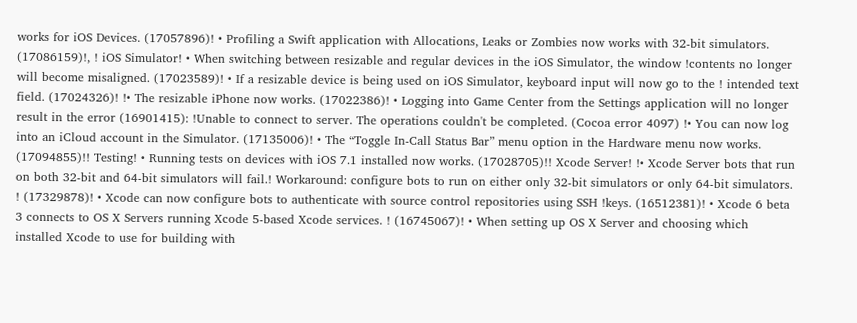works for iOS Devices. (17057896)! • Profiling a Swift application with Allocations, Leaks or Zombies now works with 32-bit simulators. (17086159)!, ! iOS Simulator! • When switching between resizable and regular devices in the iOS Simulator, the window !contents no longer will become misaligned. (17023589)! • If a resizable device is being used on iOS Simulator, keyboard input will now go to the ! intended text field. (17024326)! !• The resizable iPhone now works. (17022386)! • Logging into Game Center from the Settings application will no longer result in the error (16901415): !Unable to connect to server. The operations couldn't be completed. (Cocoa error 4097) !• You can now log into an iCloud account in the Simulator. (17135006)! • The “Toggle In-Call Status Bar” menu option in the Hardware menu now works. (17094855)!! Testing! • Running tests on devices with iOS 7.1 installed now works. (17028705)!! Xcode Server! !• Xcode Server bots that run on both 32-bit and 64-bit simulators will fail.! Workaround: configure bots to run on either only 32-bit simulators or only 64-bit simulators. ! (17329878)! • Xcode can now configure bots to authenticate with source control repositories using SSH !keys. (16512381)! • Xcode 6 beta 3 connects to OS X Servers running Xcode 5-based Xcode services. ! (16745067)! • When setting up OS X Server and choosing which installed Xcode to use for building with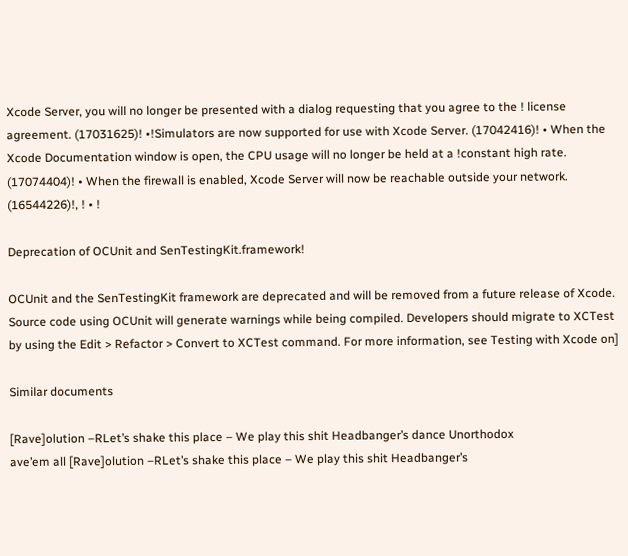Xcode Server, you will no longer be presented with a dialog requesting that you agree to the ! license agreement. (17031625)! •!Simulators are now supported for use with Xcode Server. (17042416)! • When the Xcode Documentation window is open, the CPU usage will no longer be held at a !constant high rate. (17074404)! • When the firewall is enabled, Xcode Server will now be reachable outside your network. (16544226)!, ! • !

Deprecation of OCUnit and SenTestingKit.framework!

OCUnit and the SenTestingKit framework are deprecated and will be removed from a future release of Xcode. Source code using OCUnit will generate warnings while being compiled. Developers should migrate to XCTest by using the Edit > Refactor > Convert to XCTest command. For more information, see Testing with Xcode on]

Similar documents

[Rave]olution –RLet’s shake this place – We play this shit Headbanger’s dance Unorthodox
ave’em all [Rave]olution –RLet’s shake this place – We play this shit Headbanger’s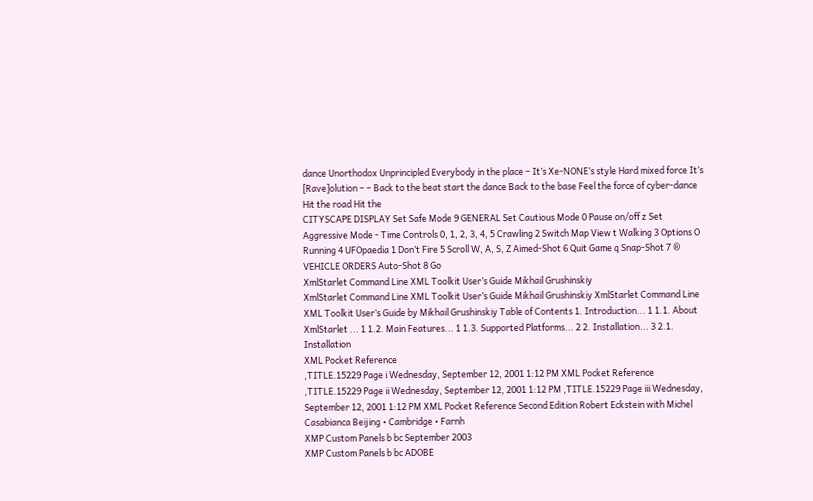dance Unorthodox Unprincipled Everybody in the place – It’s Xe-NONE’s style Hard mixed force It’s [Rave]olution – – Back to the beat start the dance Back to the base Feel the force of cyber-dance Hit the road Hit the
CITYSCAPE DISPLAY Set Safe Mode 9 GENERAL Set Cautious Mode 0 Pause on/off z Set Aggressive Mode - Time Controls 0, 1, 2, 3, 4, 5 Crawling 2 Switch Map View t Walking 3 Options O Running 4 UFOpaedia 1 Don’t Fire 5 Scroll W, A, S, Z Aimed-Shot 6 Quit Game q Snap-Shot 7 ® VEHICLE ORDERS Auto-Shot 8 Go
XmlStarlet Command Line XML Toolkit User’s Guide Mikhail Grushinskiy
XmlStarlet Command Line XML Toolkit User’s Guide Mikhail Grushinskiy XmlStarlet Command Line XML Toolkit User’s Guide by Mikhail Grushinskiy Table of Contents 1. Introduction... 1 1.1. About XmlStarlet ... 1 1.2. Main Features... 1 1.3. Supported Platforms... 2 2. Installation... 3 2.1. Installation
XML Pocket Reference
,TITLE.15229 Page i Wednesday, September 12, 2001 1:12 PM XML Pocket Reference ,TITLE.15229 Page ii Wednesday, September 12, 2001 1:12 PM ,TITLE.15229 Page iii Wednesday, September 12, 2001 1:12 PM XML Pocket Reference Second Edition Robert Eckstein with Michel Casabianca Beijing • Cambridge • Farnh
XMP Custom Panels b bc September 2003
XMP Custom Panels b bc ADOBE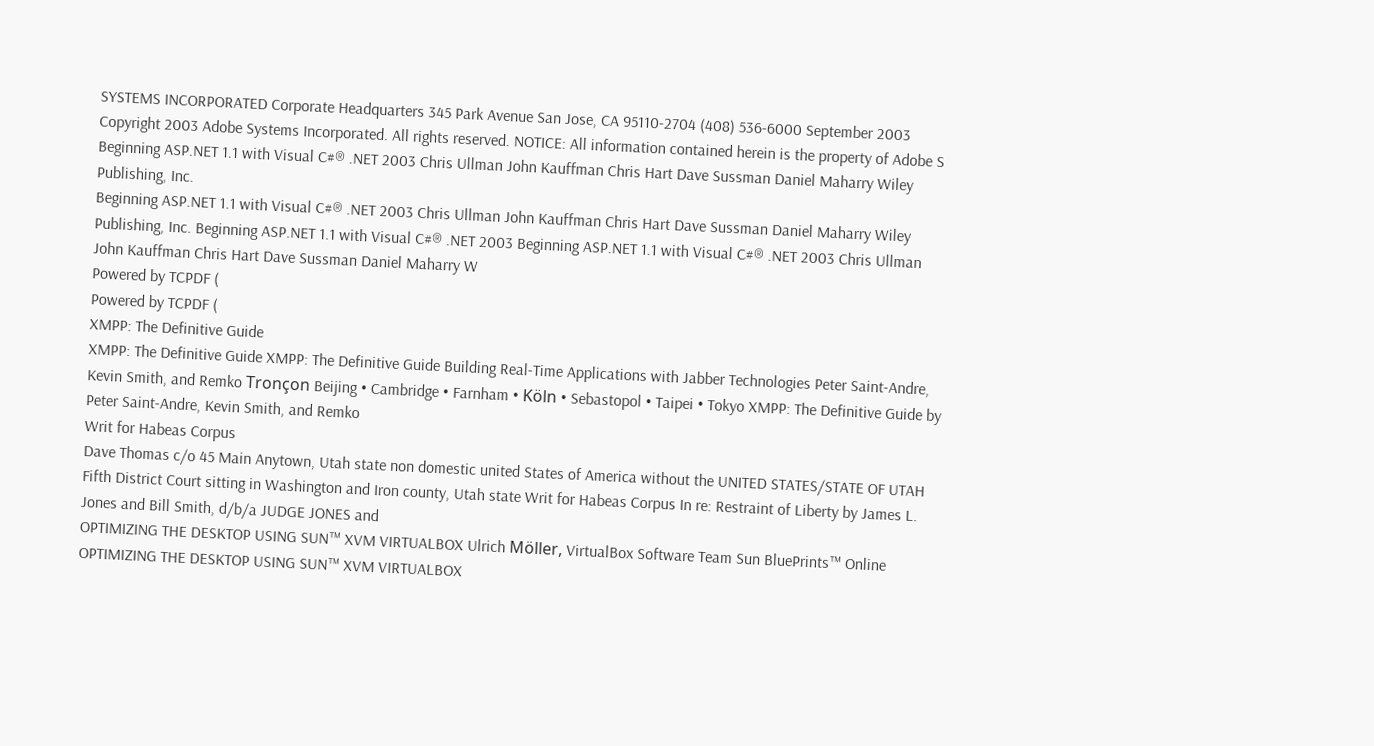SYSTEMS INCORPORATED Corporate Headquarters 345 Park Avenue San Jose, CA 95110-2704 (408) 536-6000 September 2003 Copyright 2003 Adobe Systems Incorporated. All rights reserved. NOTICE: All information contained herein is the property of Adobe S
Beginning ASP.NET 1.1 with Visual C#® .NET 2003 Chris Ullman John Kauffman Chris Hart Dave Sussman Daniel Maharry Wiley Publishing, Inc.
Beginning ASP.NET 1.1 with Visual C#® .NET 2003 Chris Ullman John Kauffman Chris Hart Dave Sussman Daniel Maharry Wiley Publishing, Inc. Beginning ASP.NET 1.1 with Visual C#® .NET 2003 Beginning ASP.NET 1.1 with Visual C#® .NET 2003 Chris Ullman John Kauffman Chris Hart Dave Sussman Daniel Maharry W
Powered by TCPDF (
Powered by TCPDF (
XMPP: The Definitive Guide
XMPP: The Definitive Guide XMPP: The Definitive Guide Building Real-Time Applications with Jabber Technologies Peter Saint-Andre, Kevin Smith, and Remko Tronçon Beijing • Cambridge • Farnham • Köln • Sebastopol • Taipei • Tokyo XMPP: The Definitive Guide by Peter Saint-Andre, Kevin Smith, and Remko
Writ for Habeas Corpus
Dave Thomas c/o 45 Main Anytown, Utah state non domestic united States of America without the UNITED STATES/STATE OF UTAH Fifth District Court sitting in Washington and Iron county, Utah state Writ for Habeas Corpus In re: Restraint of Liberty by James L. Jones and Bill Smith, d/b/a JUDGE JONES and
OPTIMIZING THE DESKTOP USING SUN™ XVM VIRTUALBOX Ulrich Möller, VirtualBox Software Team Sun BluePrints™ Online
OPTIMIZING THE DESKTOP USING SUN™ XVM VIRTUALBOX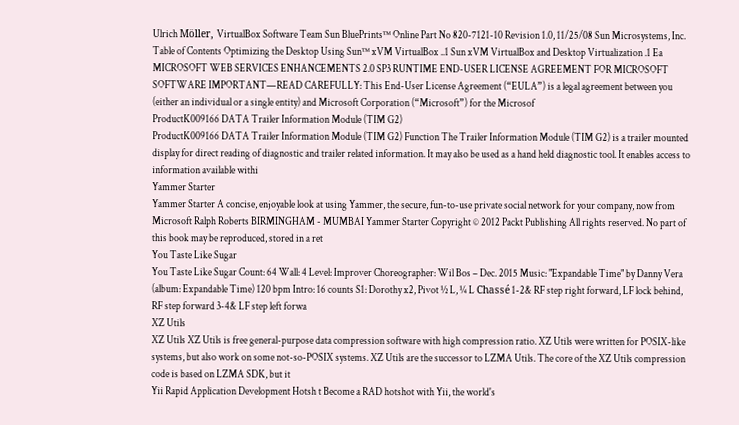Ulrich Möller, VirtualBox Software Team Sun BluePrints™ Online Part No 820-7121-10 Revision 1.0, 11/25/08 Sun Microsystems, Inc. Table of Contents Optimizing the Desktop Using Sun™ xVM VirtualBox ..1 Sun xVM VirtualBox and Desktop Virtualization .1 Ea
MICROSOFT WEB SERVICES ENHANCEMENTS 2.0 SP3 RUNTIME END-USER LICENSE AGREEMENT FOR MICROSOFT SOFTWARE IMPORTANT—READ CAREFULLY: This End-User License Agreement (“EULA”) is a legal agreement between you (either an individual or a single entity) and Microsoft Corporation (“Microsoft”) for the Microsof
ProductK009166 DATA Trailer Information Module (TIM G2)
ProductK009166 DATA Trailer Information Module (TIM G2) Function The Trailer Information Module (TIM G2) is a trailer mounted display for direct reading of diagnostic and trailer related information. It may also be used as a hand held diagnostic tool. It enables access to information available withi
Yammer Starter
Yammer Starter A concise, enjoyable look at using Yammer, the secure, fun-to-use private social network for your company, now from Microsoft Ralph Roberts BIRMINGHAM - MUMBAI Yammer Starter Copyright © 2012 Packt Publishing All rights reserved. No part of this book may be reproduced, stored in a ret
You Taste Like Sugar
You Taste Like Sugar Count: 64 Wall: 4 Level: Improver Choreographer: Wil Bos – Dec. 2015 Music: "Expandable Time" by Danny Vera (album: Expandable Time) 120 bpm Intro: 16 counts S1: Dorothy x2, Pivot ½ L, ¼ L Chassé 1-2& RF step right forward, LF lock behind, RF step forward 3-4& LF step left forwa
XZ Utils
XZ Utils XZ Utils is free general-purpose data compression software with high compression ratio. XZ Utils were written for POSIX-like systems, but also work on some not-so-POSIX systems. XZ Utils are the successor to LZMA Utils. The core of the XZ Utils compression code is based on LZMA SDK, but it
Yii Rapid Application Development Hotsh t Become a RAD hotshot with Yii, the world's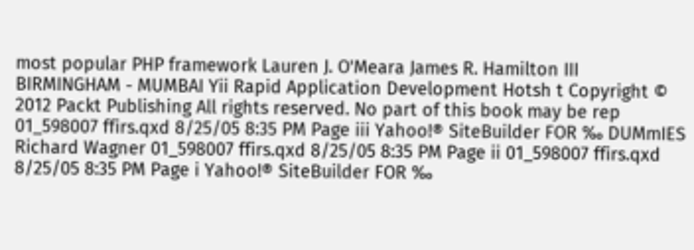most popular PHP framework Lauren J. O'Meara James R. Hamilton III BIRMINGHAM - MUMBAI Yii Rapid Application Development Hotsh t Copyright © 2012 Packt Publishing All rights reserved. No part of this book may be rep
01_598007 ffirs.qxd 8/25/05 8:35 PM Page iii Yahoo!® SiteBuilder FOR ‰ DUMmIES Richard Wagner 01_598007 ffirs.qxd 8/25/05 8:35 PM Page ii 01_598007 ffirs.qxd 8/25/05 8:35 PM Page i Yahoo!® SiteBuilder FOR ‰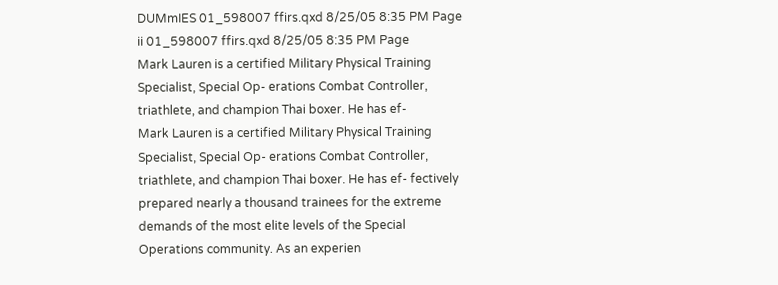DUMmIES 01_598007 ffirs.qxd 8/25/05 8:35 PM Page ii 01_598007 ffirs.qxd 8/25/05 8:35 PM Page
Mark Lauren is a certified Military Physical Training Specialist, Special Op- erations Combat Controller, triathlete, and champion Thai boxer. He has ef-
Mark Lauren is a certified Military Physical Training Specialist, Special Op- erations Combat Controller, triathlete, and champion Thai boxer. He has ef- fectively prepared nearly a thousand trainees for the extreme demands of the most elite levels of the Special Operations community. As an experien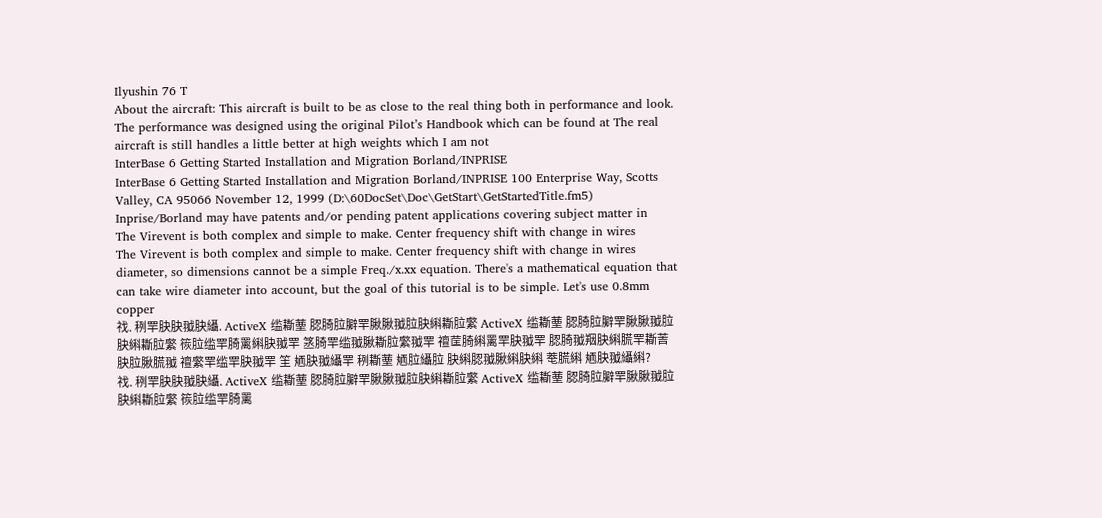Ilyushin 76 T
About the aircraft: This aircraft is built to be as close to the real thing both in performance and look. The performance was designed using the original Pilot’s Handbook which can be found at The real aircraft is still handles a little better at high weights which I am not
InterBase 6 Getting Started Installation and Migration Borland/INPRISE
InterBase 6 Getting Started Installation and Migration Borland/INPRISE 100 Enterprise Way, Scotts Valley, CA 95066 November 12, 1999 (D:\60DocSet\Doc\GetStart\GetStartedTitle.fm5) Inprise/Borland may have patents and/or pending patent applications covering subject matter in
The Virevent is both complex and simple to make. Center frequency shift with change in wires
The Virevent is both complex and simple to make. Center frequency shift with change in wires diameter, so dimensions cannot be a simple Freq./x.xx equation. There's a mathematical equation that can take wire diameter into account, but the goal of this tutorial is to be simple. Let's use 0.8mm copper
䄀. 䅀䍐䏐䏐䎀䏐䌰. ActiveX 䍀䎰䓰 䏰䐀䏠䑀䍐䐐䐐䎀䏠䏐䌀䎰䏠䌠 ActiveX 䍀䎰䓰 䏰䐀䏠䑀䍐䐐䐐䎀䏠䏐䌀䎰䏠䌠 䈐䏠䍀䍐䐀䍠䌀䏐䎀䍐 䇰䐀䍐䍀䎀䐐䎰䏠䌠䎀䍐 䄠䒰䐀䌀䍠䍐䏐䎀䍐 䏰䐀䎀䍰䏐䌀䐠䍐䎰䓀䏐䏠䐐䐠䎀 䄠䌠䍐䍀䍐䏐䎀䍐 䇠 䎠䏐䎀䌰䍐 䅀䎰䓰 䎠䏠䌰䏠 䏐䌀䏰䎀䐐䌀䏐䌀 䓐䐠䌀 䎠䏐䎀䌰䌀?
䄀. 䅀䍐䏐䏐䎀䏐䌰. ActiveX 䍀䎰䓰 䏰䐀䏠䑀䍐䐐䐐䎀䏠䏐䌀䎰䏠䌠 ActiveX 䍀䎰䓰 䏰䐀䏠䑀䍐䐐䐐䎀䏠䏐䌀䎰䏠䌠 䈐䏠䍀䍐䐀䍠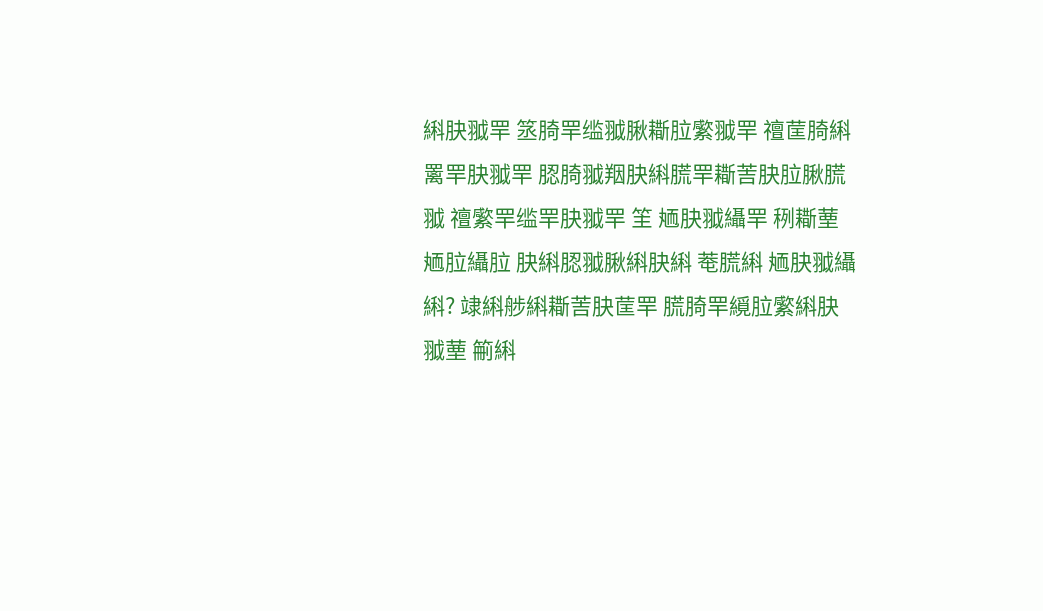䌀䏐䎀䍐 䇰䐀䍐䍀䎀䐐䎰䏠䌠䎀䍐 䄠䒰䐀䌀䍠䍐䏐䎀䍐 䏰䐀䎀䍰䏐䌀䐠䍐䎰䓀䏐䏠䐐䐠䎀 䄠䌠䍐䍀䍐䏐䎀䍐 䇠 䎠䏐䎀䌰䍐 䅀䎰䓰 䎠䏠䌰䏠 䏐䌀䏰䎀䐐䌀䏐䌀 䓐䐠䌀 䎠䏐䎀䌰䌀? 䇐䌀䑰䌀䎰䓀䏐䒰䍐 䐠䐀䍐䌐䏠䌠䌀䏐䎀䓰 䈀䌀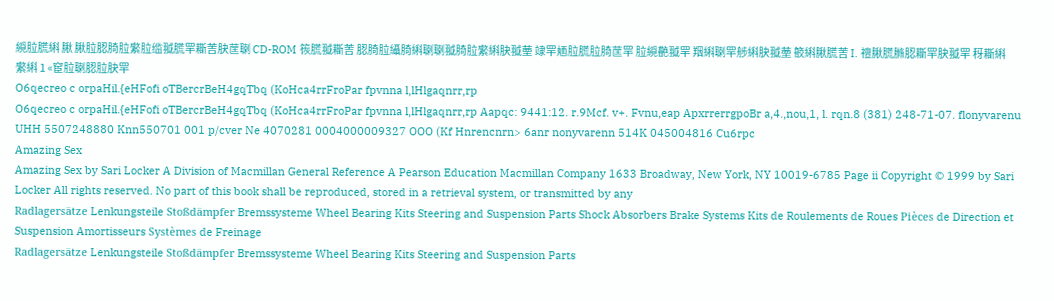䌐䏠䐠䌀 䐐 䐐䏠䏰䐀䏠䌠䏠䍀䎀䐠䍐䎰䓀䏐䒰䏀 CD-ROM 䈐䐠䎀䎰䓀 䏰䐀䏠䌰䐀䌀䏀䏀䎀䐀䏠䌠䌀䏐䎀䓰 䇐䍐䎠䏠䐠䏠䐀䒰䍐 䏠䌐䒐䎀䍐 䍰䌀䏀䍐䑰䌀䏐䎀䓰 䉰䌀䐐䐠䓀 I. 䄠䐐䐠䐰䏰䎰䍐䏐䎀䍐 䄰䎰䌀䌠䌀 1 «䆠䏠䏀䏰䏠䏐䍐
O6qecreo c orpaHil.{eHFofi oTBercrBeH4gqTbq (KoHca4rrFroPar fpvnna l,lHlgaqnrr,rp
O6qecreo c orpaHil.{eHFofi oTBercrBeH4gqTbq (KoHca4rrFroPar fpvnna l,lHlgaqnrr,rp Aapqc: 9441:12. r.9Mcf. v+. Fvnu,eap ApxrrerrgpoBr a,4.,nou,1, l. rqn.8 (381) 248-71-07. flonyvarenu UHH 5507248880 Knn550701 001 p/cver Ne 4070281 0004000009327 OOO (Kf Hnrencnrn> 6anr nonyvarenn 514K 045004816 Cu6rpc
Amazing Sex
Amazing Sex by Sari Locker A Division of Macmillan General Reference A Pearson Education Macmillan Company 1633 Broadway, New York, NY 10019-6785 Page ii Copyright © 1999 by Sari Locker All rights reserved. No part of this book shall be reproduced, stored in a retrieval system, or transmitted by any
Radlagersätze Lenkungsteile Stoßdämpfer Bremssysteme Wheel Bearing Kits Steering and Suspension Parts Shock Absorbers Brake Systems Kits de Roulements de Roues Pièces de Direction et Suspension Amortisseurs Systèmes de Freinage
Radlagersätze Lenkungsteile Stoßdämpfer Bremssysteme Wheel Bearing Kits Steering and Suspension Parts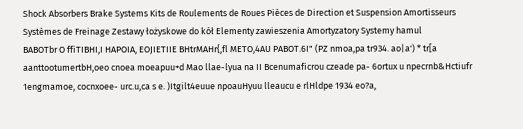Shock Absorbers Brake Systems Kits de Roulements de Roues Pièces de Direction et Suspension Amortisseurs Systèmes de Freinage Zestawy łożyskowe do kół Elementy zawieszenia Amortyzatory Systemy hamul
BABOTbr O ffiTIBHI,I HAPOIA, EOJIETIIE BHtrMAHr{,fl METO,4AU PABOT.6I" (PZ nmoa,pa tr934. ao|a') * tr[a aanttootumertbH,oeo cnoea moeapuu+d Mao llae-lyua na II Bcenumaficrou czeade pa- 6ortux u npecrnb&Hctiufr 1engmamoe, cocnxoee- urc.u,ca s e. )Itgilt4euue npoauHyuu lleaucu e rlHldpe 1934 eo?a,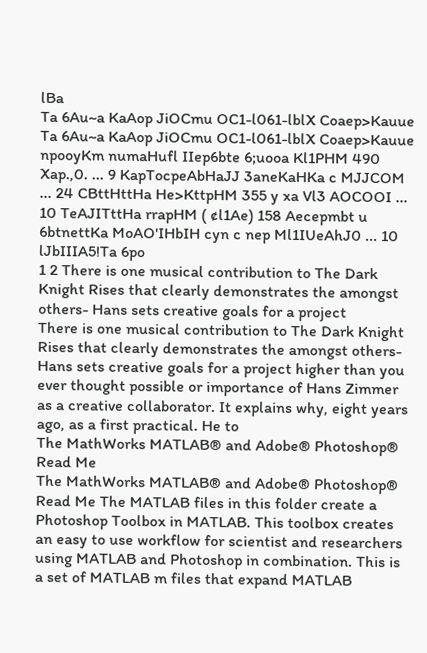lBa
Ta 6Au~a KaAop JiOCmu OC1-l061-lblX Coaep>Kauue
Ta 6Au~a KaAop JiOCmu OC1-l061-lblX Coaep>Kauue npooyKm numaHufl IIep6bte 6;uooa Kl1PHM 490 Xap.,0. ... 9 KapTocpeAbHaJJ 3aneKaHKa c MJJCOM ... 24 CBttHttHa He>KttpHM 355 y xa Vl3 AOCOOI ... 10 TeAJITttHa rrapHM ( ¢l1Ae) 158 Aecepmbt u 6btnettKa MoAO'IHbIH cyn c nep Ml1IUeAhJ0 ... 10 lJbIIIA5!Ta 6po
1 2 There is one musical contribution to The Dark Knight Rises that clearly demonstrates the amongst others- Hans sets creative goals for a project
There is one musical contribution to The Dark Knight Rises that clearly demonstrates the amongst others- Hans sets creative goals for a project higher than you ever thought possible or importance of Hans Zimmer as a creative collaborator. It explains why, eight years ago, as a first practical. He to
The MathWorks MATLAB® and Adobe® Photoshop® Read Me
The MathWorks MATLAB® and Adobe® Photoshop® Read Me The MATLAB files in this folder create a Photoshop Toolbox in MATLAB. This toolbox creates an easy to use workflow for scientist and researchers using MATLAB and Photoshop in combination. This is a set of MATLAB m files that expand MATLAB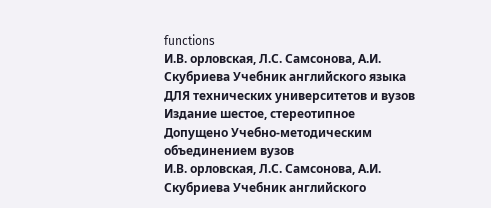functions
И.В. орловская, Л.С. Самсонова, А.И. Скубриева Учебник английского языка ДЛЯ технических университетов и вузов Издание шестое, стереотипное Допущено Учебно-методическим объединением вузов
И.В. орловская, Л.С. Самсонова, А.И. Скубриева Учебник английского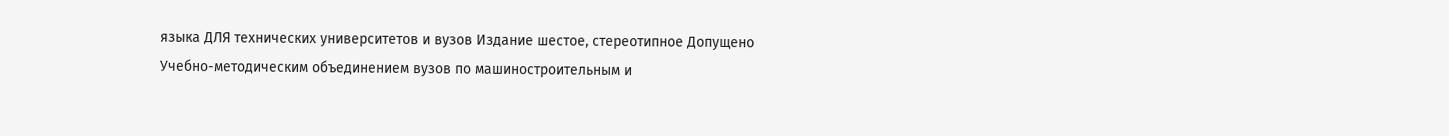языка ДЛЯ технических университетов и вузов Издание шестое, стереотипное Допущено Учебно-методическим объединением вузов по машиностроительным и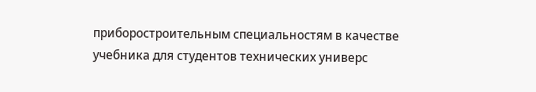приборостроительным специальностям в качестве учебника для студентов технических универс